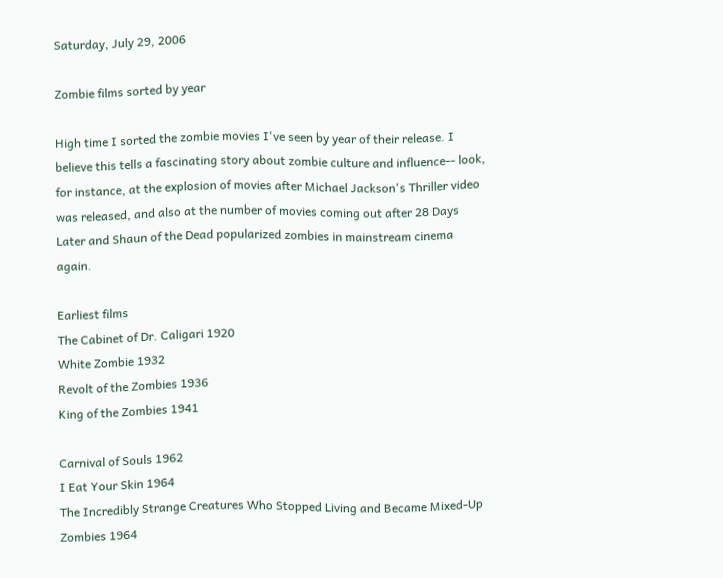Saturday, July 29, 2006

Zombie films sorted by year

High time I sorted the zombie movies I've seen by year of their release. I believe this tells a fascinating story about zombie culture and influence-- look, for instance, at the explosion of movies after Michael Jackson's Thriller video was released, and also at the number of movies coming out after 28 Days Later and Shaun of the Dead popularized zombies in mainstream cinema again.

Earliest films
The Cabinet of Dr. Caligari 1920
White Zombie 1932
Revolt of the Zombies 1936
King of the Zombies 1941

Carnival of Souls 1962
I Eat Your Skin 1964
The Incredibly Strange Creatures Who Stopped Living and Became Mixed-Up Zombies 1964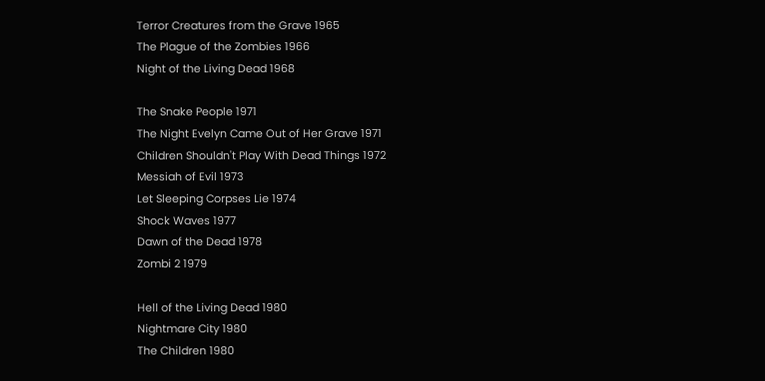Terror Creatures from the Grave 1965
The Plague of the Zombies 1966
Night of the Living Dead 1968

The Snake People 1971
The Night Evelyn Came Out of Her Grave 1971
Children Shouldn't Play With Dead Things 1972
Messiah of Evil 1973
Let Sleeping Corpses Lie 1974
Shock Waves 1977
Dawn of the Dead 1978
Zombi 2 1979

Hell of the Living Dead 1980
Nightmare City 1980
The Children 1980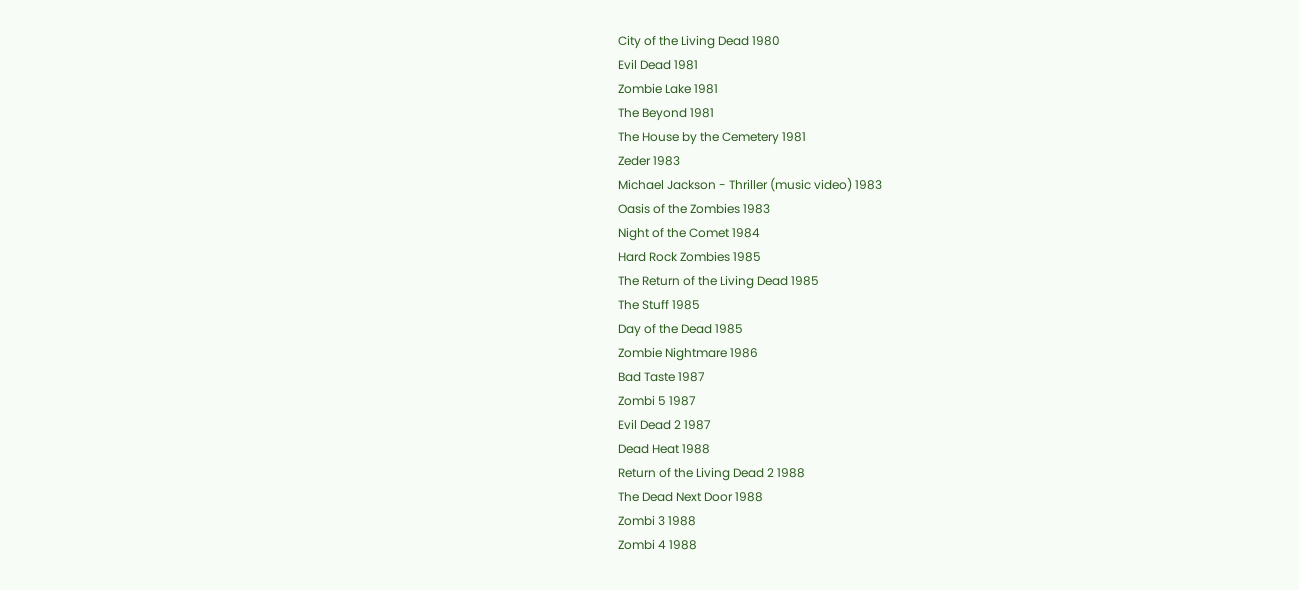City of the Living Dead 1980
Evil Dead 1981
Zombie Lake 1981
The Beyond 1981
The House by the Cemetery 1981
Zeder 1983
Michael Jackson - Thriller (music video) 1983
Oasis of the Zombies 1983
Night of the Comet 1984
Hard Rock Zombies 1985
The Return of the Living Dead 1985
The Stuff 1985
Day of the Dead 1985
Zombie Nightmare 1986
Bad Taste 1987
Zombi 5 1987
Evil Dead 2 1987
Dead Heat 1988
Return of the Living Dead 2 1988
The Dead Next Door 1988
Zombi 3 1988
Zombi 4 1988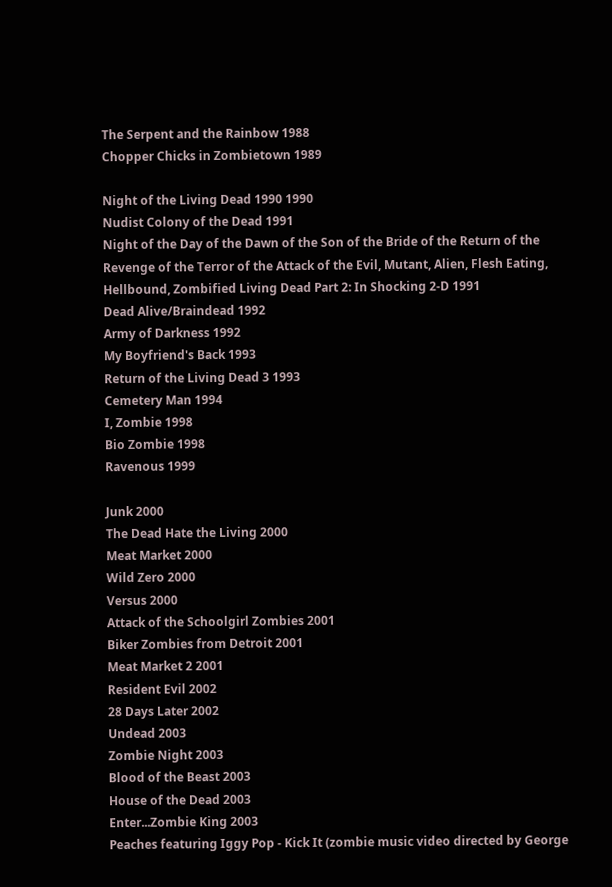The Serpent and the Rainbow 1988
Chopper Chicks in Zombietown 1989

Night of the Living Dead 1990 1990
Nudist Colony of the Dead 1991
Night of the Day of the Dawn of the Son of the Bride of the Return of the Revenge of the Terror of the Attack of the Evil, Mutant, Alien, Flesh Eating, Hellbound, Zombified Living Dead Part 2: In Shocking 2-D 1991
Dead Alive/Braindead 1992
Army of Darkness 1992
My Boyfriend's Back 1993
Return of the Living Dead 3 1993
Cemetery Man 1994
I, Zombie 1998
Bio Zombie 1998
Ravenous 1999

Junk 2000
The Dead Hate the Living 2000
Meat Market 2000
Wild Zero 2000
Versus 2000
Attack of the Schoolgirl Zombies 2001
Biker Zombies from Detroit 2001
Meat Market 2 2001
Resident Evil 2002
28 Days Later 2002
Undead 2003
Zombie Night 2003
Blood of the Beast 2003
House of the Dead 2003
Enter...Zombie King 2003
Peaches featuring Iggy Pop - Kick It (zombie music video directed by George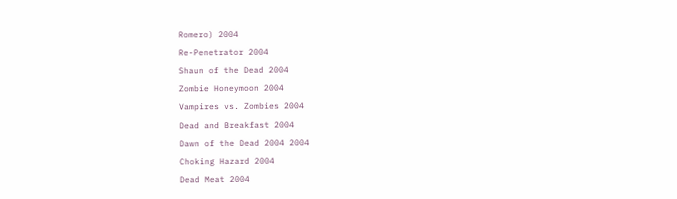Romero) 2004
Re-Penetrator 2004
Shaun of the Dead 2004
Zombie Honeymoon 2004
Vampires vs. Zombies 2004
Dead and Breakfast 2004
Dawn of the Dead 2004 2004
Choking Hazard 2004
Dead Meat 2004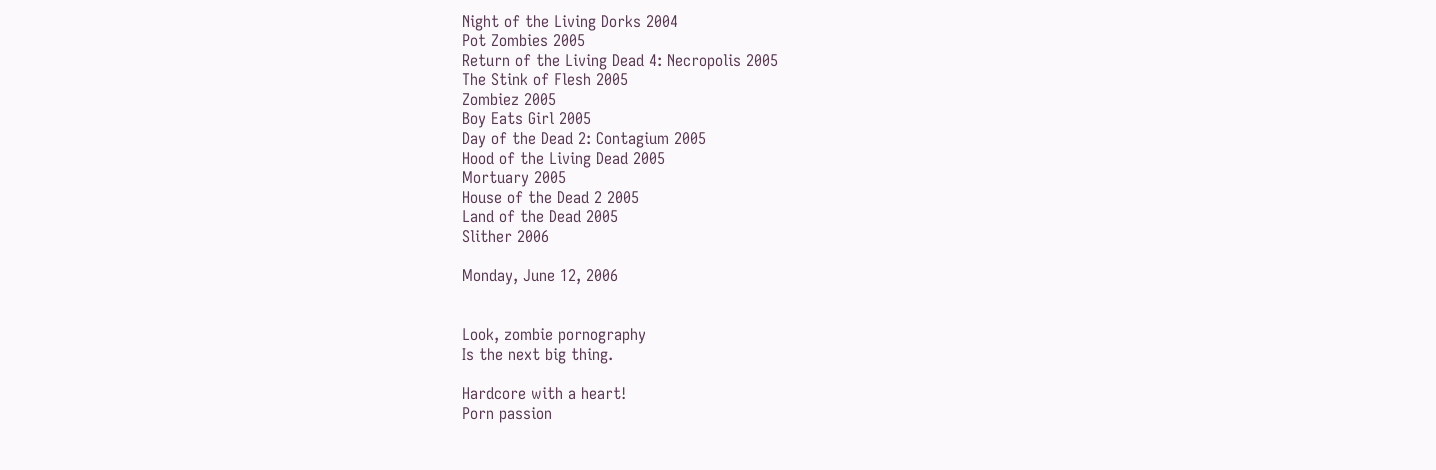Night of the Living Dorks 2004
Pot Zombies 2005
Return of the Living Dead 4: Necropolis 2005
The Stink of Flesh 2005
Zombiez 2005
Boy Eats Girl 2005
Day of the Dead 2: Contagium 2005
Hood of the Living Dead 2005
Mortuary 2005
House of the Dead 2 2005
Land of the Dead 2005
Slither 2006

Monday, June 12, 2006


Look, zombie pornography
Is the next big thing.

Hardcore with a heart!
Porn passion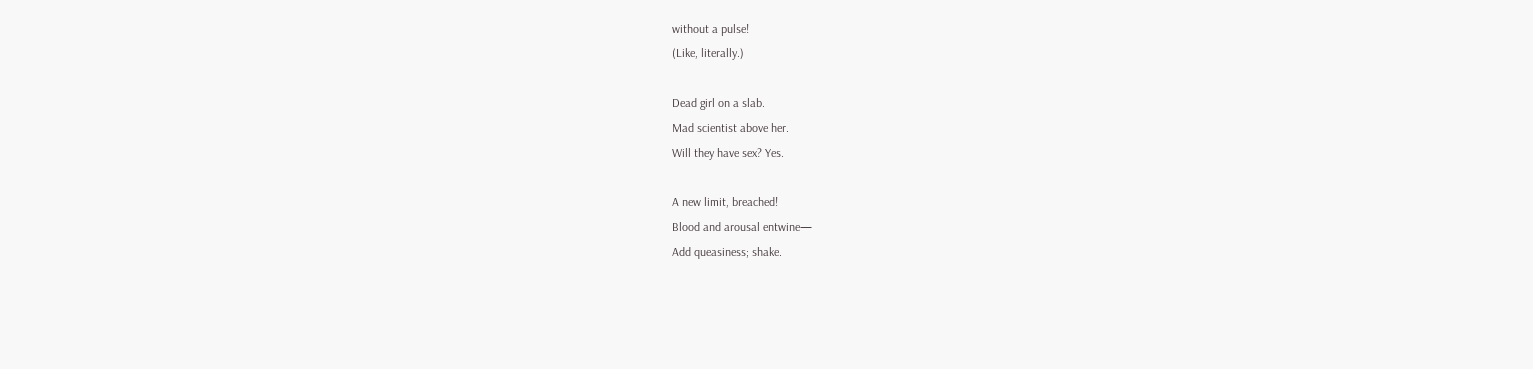without a pulse!
(Like, literally.)

Dead girl on a slab.
Mad scientist above her.
Will they have sex? Yes.

A new limit, breached!
Blood and arousal entwine—
Add queasiness; shake.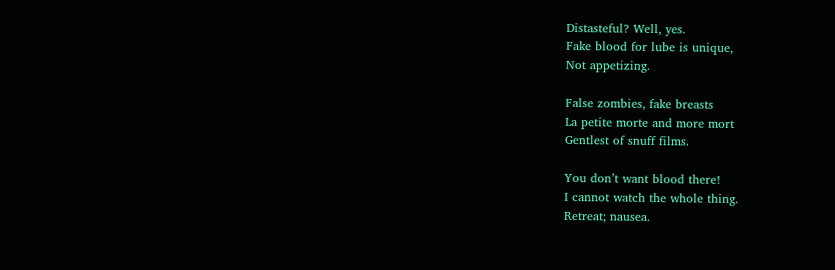Distasteful? Well, yes.
Fake blood for lube is unique,
Not appetizing.

False zombies, fake breasts
La petite morte and more mort
Gentlest of snuff films.

You don’t want blood there!
I cannot watch the whole thing.
Retreat; nausea.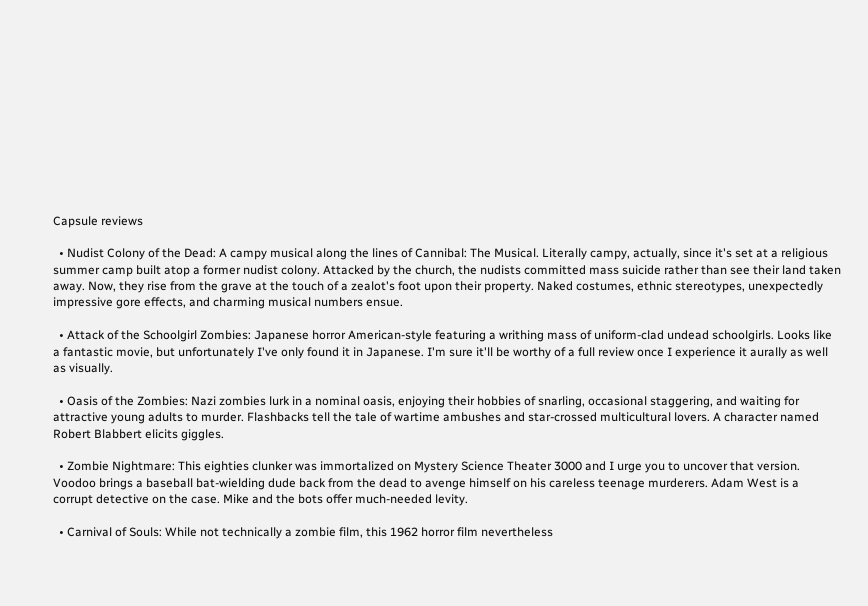Capsule reviews

  • Nudist Colony of the Dead: A campy musical along the lines of Cannibal: The Musical. Literally campy, actually, since it's set at a religious summer camp built atop a former nudist colony. Attacked by the church, the nudists committed mass suicide rather than see their land taken away. Now, they rise from the grave at the touch of a zealot's foot upon their property. Naked costumes, ethnic stereotypes, unexpectedly impressive gore effects, and charming musical numbers ensue.

  • Attack of the Schoolgirl Zombies: Japanese horror American-style featuring a writhing mass of uniform-clad undead schoolgirls. Looks like a fantastic movie, but unfortunately I've only found it in Japanese. I'm sure it'll be worthy of a full review once I experience it aurally as well as visually.

  • Oasis of the Zombies: Nazi zombies lurk in a nominal oasis, enjoying their hobbies of snarling, occasional staggering, and waiting for attractive young adults to murder. Flashbacks tell the tale of wartime ambushes and star-crossed multicultural lovers. A character named Robert Blabbert elicits giggles.

  • Zombie Nightmare: This eighties clunker was immortalized on Mystery Science Theater 3000 and I urge you to uncover that version. Voodoo brings a baseball bat-wielding dude back from the dead to avenge himself on his careless teenage murderers. Adam West is a corrupt detective on the case. Mike and the bots offer much-needed levity.

  • Carnival of Souls: While not technically a zombie film, this 1962 horror film nevertheless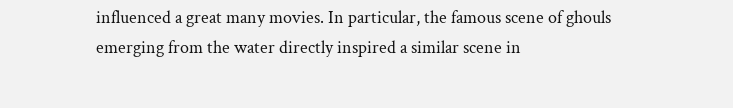influenced a great many movies. In particular, the famous scene of ghouls emerging from the water directly inspired a similar scene in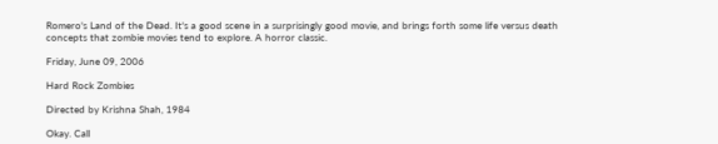Romero's Land of the Dead. It's a good scene in a surprisingly good movie, and brings forth some life versus death concepts that zombie movies tend to explore. A horror classic.

Friday, June 09, 2006

Hard Rock Zombies

Directed by Krishna Shah, 1984

Okay. Call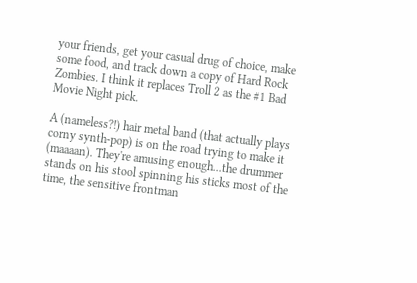your friends, get your casual drug of choice, make some food, and track down a copy of Hard Rock Zombies. I think it replaces Troll 2 as the #1 Bad Movie Night pick.

A (nameless?!) hair metal band (that actually plays corny synth-pop) is on the road trying to make it (maaaan). They're amusing enough...the drummer stands on his stool spinning his sticks most of the time, the sensitive frontman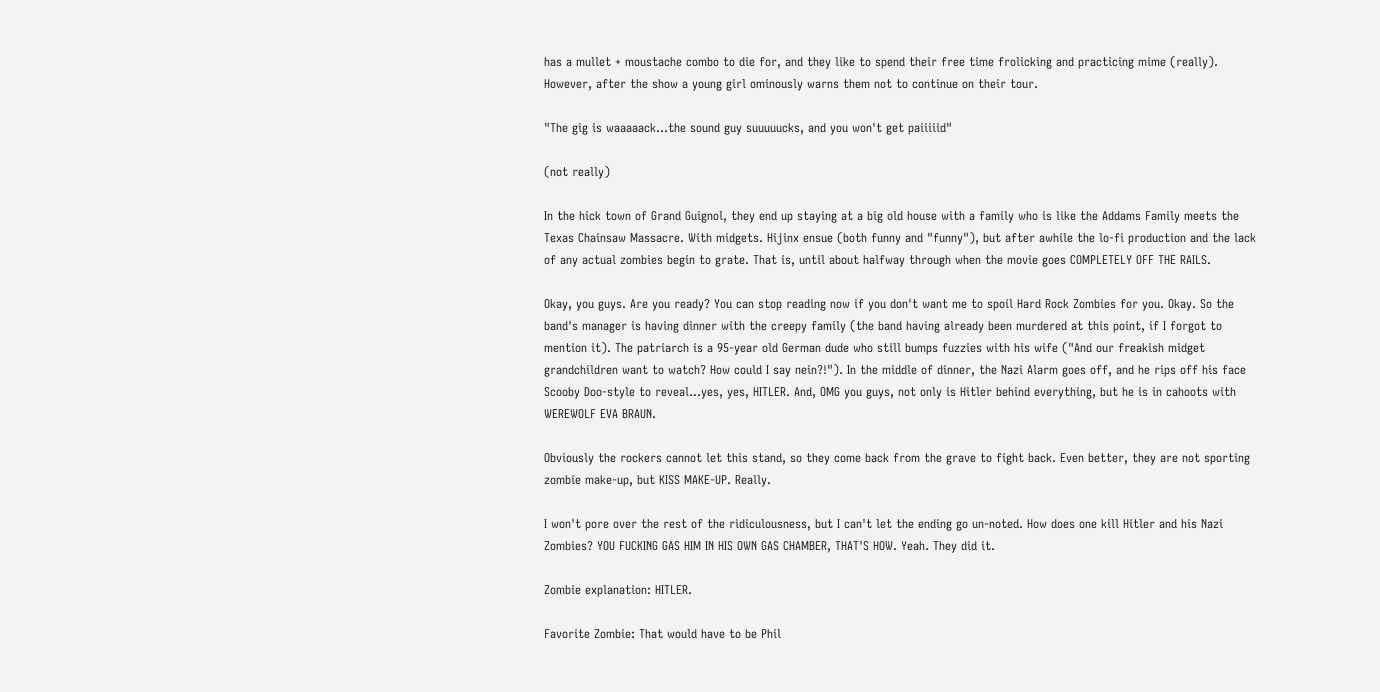has a mullet + moustache combo to die for, and they like to spend their free time frolicking and practicing mime (really). However, after the show a young girl ominously warns them not to continue on their tour.

"The gig is waaaaack...the sound guy suuuuucks, and you won't get paiiiiid"

(not really)

In the hick town of Grand Guignol, they end up staying at a big old house with a family who is like the Addams Family meets the Texas Chainsaw Massacre. With midgets. Hijinx ensue (both funny and "funny"), but after awhile the lo-fi production and the lack of any actual zombies begin to grate. That is, until about halfway through when the movie goes COMPLETELY OFF THE RAILS.

Okay, you guys. Are you ready? You can stop reading now if you don't want me to spoil Hard Rock Zombies for you. Okay. So the band's manager is having dinner with the creepy family (the band having already been murdered at this point, if I forgot to mention it). The patriarch is a 95-year old German dude who still bumps fuzzies with his wife ("And our freakish midget grandchildren want to watch? How could I say nein?!"). In the middle of dinner, the Nazi Alarm goes off, and he rips off his face Scooby Doo-style to reveal...yes, yes, HITLER. And, OMG you guys, not only is Hitler behind everything, but he is in cahoots with WEREWOLF EVA BRAUN.

Obviously the rockers cannot let this stand, so they come back from the grave to fight back. Even better, they are not sporting zombie make-up, but KISS MAKE-UP. Really.

I won't pore over the rest of the ridiculousness, but I can't let the ending go un-noted. How does one kill Hitler and his Nazi Zombies? YOU FUCKING GAS HIM IN HIS OWN GAS CHAMBER, THAT'S HOW. Yeah. They did it.

Zombie explanation: HITLER.

Favorite Zombie: That would have to be Phil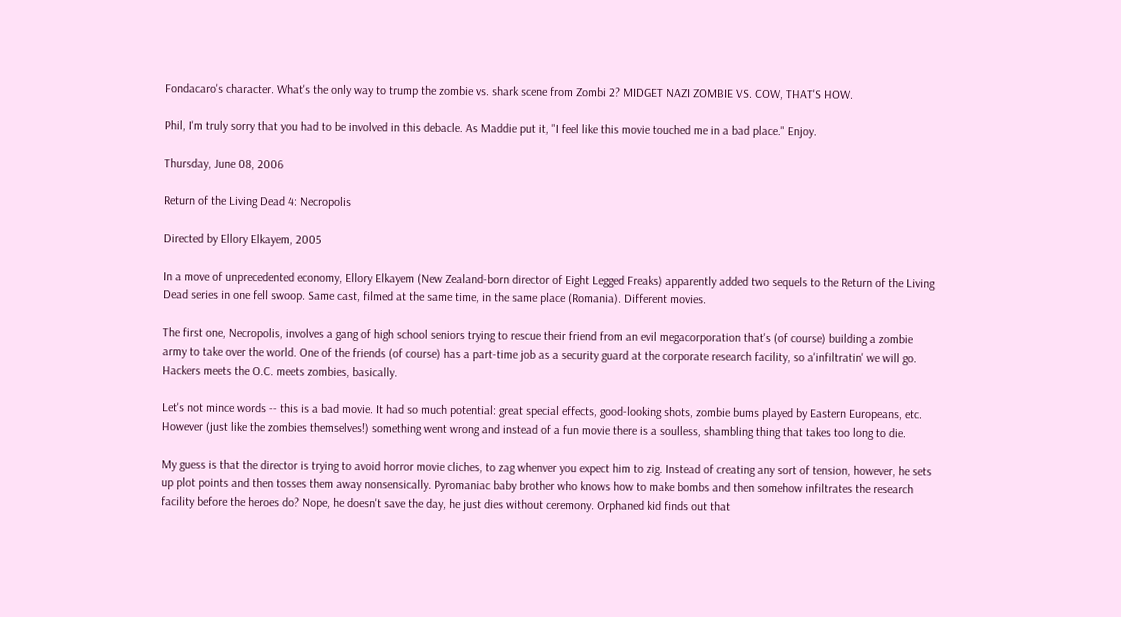Fondacaro's character. What's the only way to trump the zombie vs. shark scene from Zombi 2? MIDGET NAZI ZOMBIE VS. COW, THAT'S HOW.

Phil, I'm truly sorry that you had to be involved in this debacle. As Maddie put it, "I feel like this movie touched me in a bad place." Enjoy.

Thursday, June 08, 2006

Return of the Living Dead 4: Necropolis

Directed by Ellory Elkayem, 2005

In a move of unprecedented economy, Ellory Elkayem (New Zealand-born director of Eight Legged Freaks) apparently added two sequels to the Return of the Living Dead series in one fell swoop. Same cast, filmed at the same time, in the same place (Romania). Different movies.

The first one, Necropolis, involves a gang of high school seniors trying to rescue their friend from an evil megacorporation that's (of course) building a zombie army to take over the world. One of the friends (of course) has a part-time job as a security guard at the corporate research facility, so a'infiltratin' we will go. Hackers meets the O.C. meets zombies, basically.

Let's not mince words -- this is a bad movie. It had so much potential: great special effects, good-looking shots, zombie bums played by Eastern Europeans, etc. However (just like the zombies themselves!) something went wrong and instead of a fun movie there is a soulless, shambling thing that takes too long to die.

My guess is that the director is trying to avoid horror movie cliches, to zag whenver you expect him to zig. Instead of creating any sort of tension, however, he sets up plot points and then tosses them away nonsensically. Pyromaniac baby brother who knows how to make bombs and then somehow infiltrates the research facility before the heroes do? Nope, he doesn't save the day, he just dies without ceremony. Orphaned kid finds out that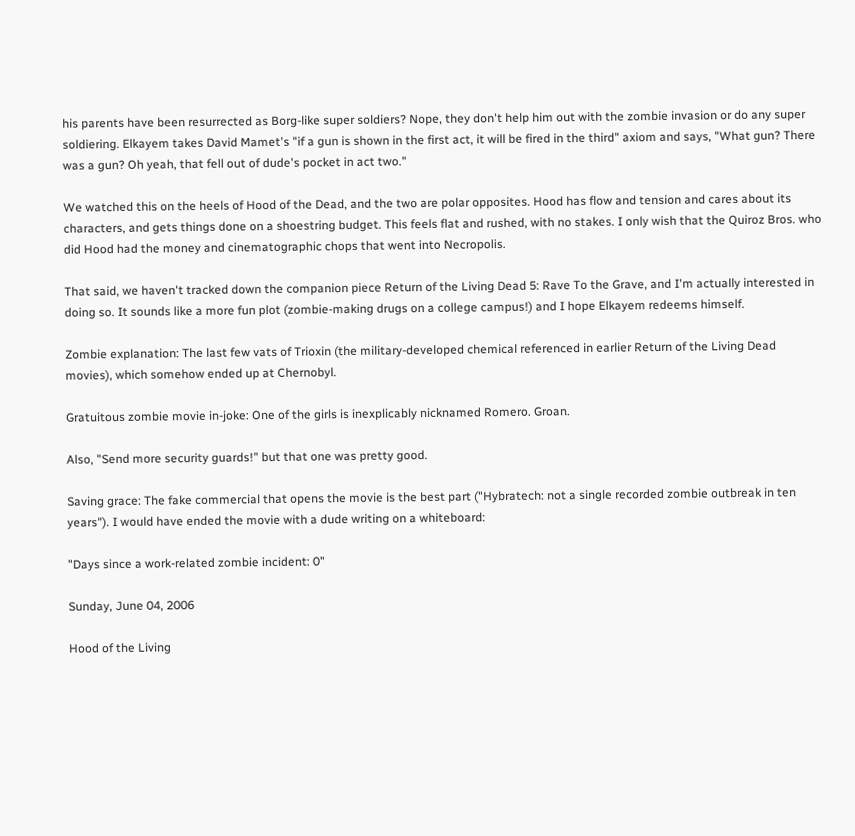his parents have been resurrected as Borg-like super soldiers? Nope, they don't help him out with the zombie invasion or do any super soldiering. Elkayem takes David Mamet's "if a gun is shown in the first act, it will be fired in the third" axiom and says, "What gun? There was a gun? Oh yeah, that fell out of dude's pocket in act two."

We watched this on the heels of Hood of the Dead, and the two are polar opposites. Hood has flow and tension and cares about its characters, and gets things done on a shoestring budget. This feels flat and rushed, with no stakes. I only wish that the Quiroz Bros. who did Hood had the money and cinematographic chops that went into Necropolis.

That said, we haven't tracked down the companion piece Return of the Living Dead 5: Rave To the Grave, and I'm actually interested in doing so. It sounds like a more fun plot (zombie-making drugs on a college campus!) and I hope Elkayem redeems himself.

Zombie explanation: The last few vats of Trioxin (the military-developed chemical referenced in earlier Return of the Living Dead movies), which somehow ended up at Chernobyl.

Gratuitous zombie movie in-joke: One of the girls is inexplicably nicknamed Romero. Groan.

Also, "Send more security guards!" but that one was pretty good.

Saving grace: The fake commercial that opens the movie is the best part ("Hybratech: not a single recorded zombie outbreak in ten years"). I would have ended the movie with a dude writing on a whiteboard:

"Days since a work-related zombie incident: 0"

Sunday, June 04, 2006

Hood of the Living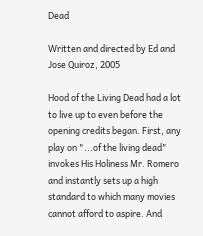Dead

Written and directed by Ed and Jose Quiroz, 2005

Hood of the Living Dead had a lot to live up to even before the opening credits began. First, any play on "...of the living dead" invokes His Holiness Mr. Romero and instantly sets up a high standard to which many movies cannot afford to aspire. And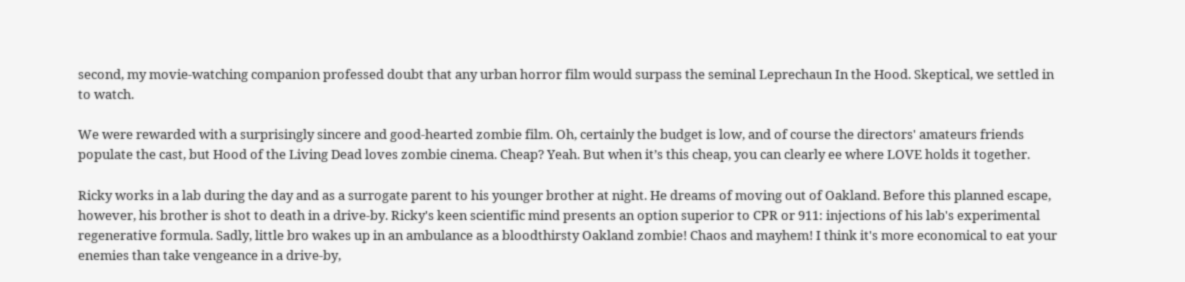second, my movie-watching companion professed doubt that any urban horror film would surpass the seminal Leprechaun In the Hood. Skeptical, we settled in to watch.

We were rewarded with a surprisingly sincere and good-hearted zombie film. Oh, certainly the budget is low, and of course the directors' amateurs friends populate the cast, but Hood of the Living Dead loves zombie cinema. Cheap? Yeah. But when it’s this cheap, you can clearly ee where LOVE holds it together.

Ricky works in a lab during the day and as a surrogate parent to his younger brother at night. He dreams of moving out of Oakland. Before this planned escape, however, his brother is shot to death in a drive-by. Ricky's keen scientific mind presents an option superior to CPR or 911: injections of his lab's experimental regenerative formula. Sadly, little bro wakes up in an ambulance as a bloodthirsty Oakland zombie! Chaos and mayhem! I think it's more economical to eat your enemies than take vengeance in a drive-by,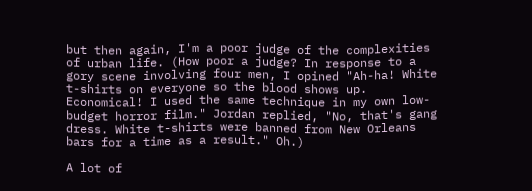but then again, I'm a poor judge of the complexities of urban life. (How poor a judge? In response to a gory scene involving four men, I opined "Ah-ha! White t-shirts on everyone so the blood shows up. Economical! I used the same technique in my own low-budget horror film." Jordan replied, "No, that's gang dress. White t-shirts were banned from New Orleans bars for a time as a result." Oh.)

A lot of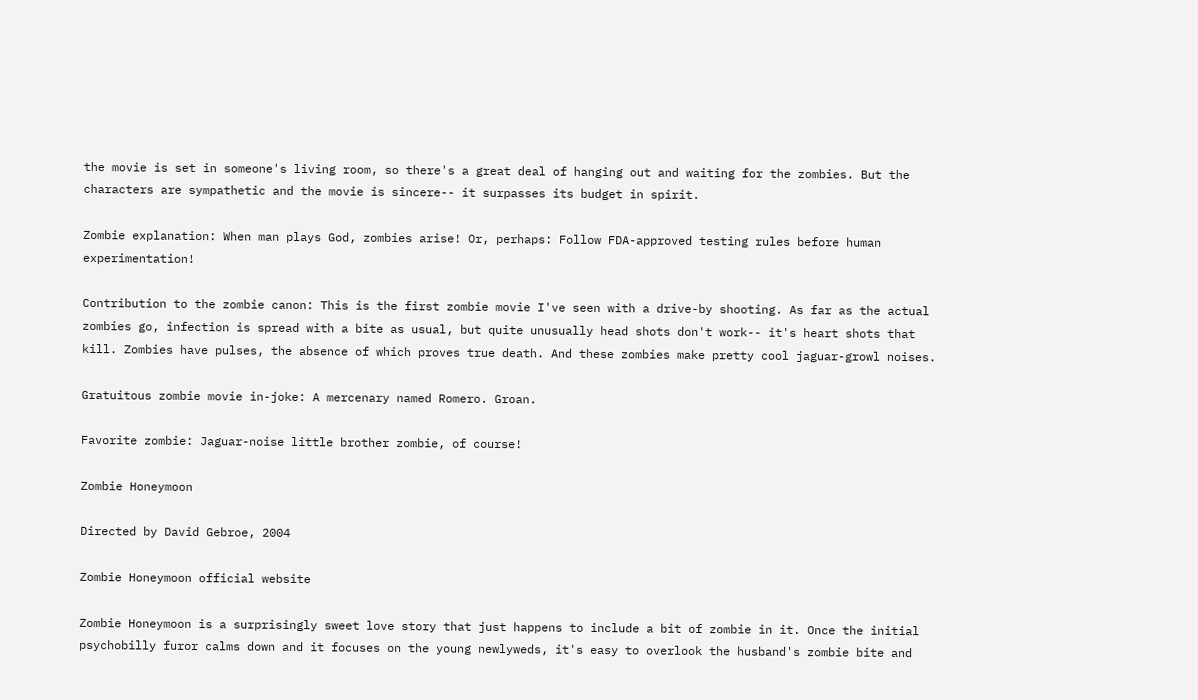the movie is set in someone's living room, so there's a great deal of hanging out and waiting for the zombies. But the characters are sympathetic and the movie is sincere-- it surpasses its budget in spirit.

Zombie explanation: When man plays God, zombies arise! Or, perhaps: Follow FDA-approved testing rules before human experimentation!

Contribution to the zombie canon: This is the first zombie movie I've seen with a drive-by shooting. As far as the actual zombies go, infection is spread with a bite as usual, but quite unusually head shots don't work-- it's heart shots that kill. Zombies have pulses, the absence of which proves true death. And these zombies make pretty cool jaguar-growl noises.

Gratuitous zombie movie in-joke: A mercenary named Romero. Groan.

Favorite zombie: Jaguar-noise little brother zombie, of course!

Zombie Honeymoon

Directed by David Gebroe, 2004

Zombie Honeymoon official website

Zombie Honeymoon is a surprisingly sweet love story that just happens to include a bit of zombie in it. Once the initial psychobilly furor calms down and it focuses on the young newlyweds, it's easy to overlook the husband's zombie bite and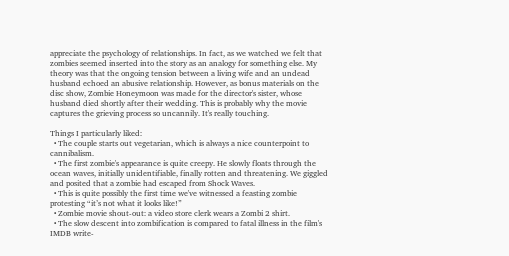appreciate the psychology of relationships. In fact, as we watched we felt that zombies seemed inserted into the story as an analogy for something else. My theory was that the ongoing tension between a living wife and an undead husband echoed an abusive relationship. However, as bonus materials on the disc show, Zombie Honeymoon was made for the director's sister, whose husband died shortly after their wedding. This is probably why the movie captures the grieving process so uncannily. It's really touching.

Things I particularly liked:
  • The couple starts out vegetarian, which is always a nice counterpoint to cannibalism.
  • The first zombie's appearance is quite creepy. He slowly floats through the ocean waves, initially unidentifiable, finally rotten and threatening. We giggled and posited that a zombie had escaped from Shock Waves.
  • This is quite possibly the first time we've witnessed a feasting zombie protesting “it’s not what it looks like!”
  • Zombie movie shout-out: a video store clerk wears a Zombi 2 shirt.
  • The slow descent into zombification is compared to fatal illness in the film's IMDB write-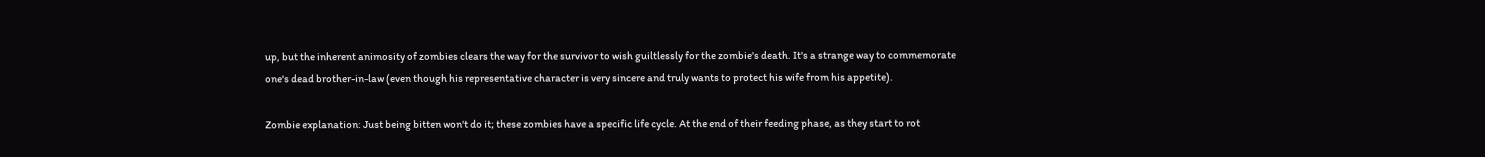up, but the inherent animosity of zombies clears the way for the survivor to wish guiltlessly for the zombie's death. It's a strange way to commemorate one's dead brother-in-law (even though his representative character is very sincere and truly wants to protect his wife from his appetite).

Zombie explanation: Just being bitten won't do it; these zombies have a specific life cycle. At the end of their feeding phase, as they start to rot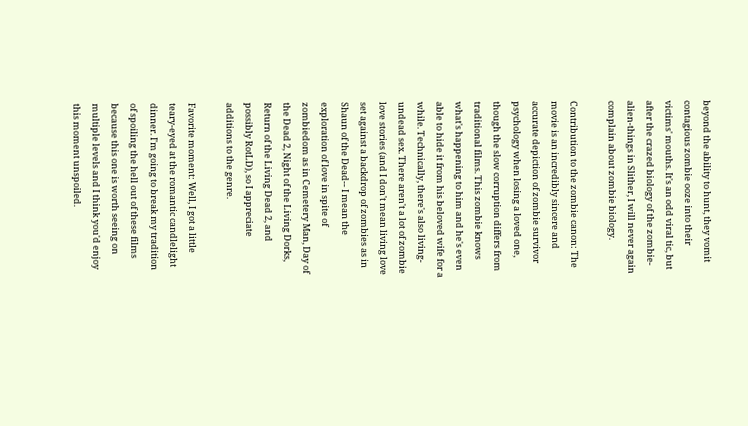beyond the ability to hunt, they vomit contagious zombie ooze into their victims' mouths. It's an odd viral tic, but after the crazed biology of the zombie-alien-things in Slither, I will never again complain about zombie biology.

Contribution to the zombie canon: The movie is an incredibly sincere and accurate depiction of zombie survivor psychology when losing a loved one, though the slow corruption differs from traditional films. This zombie knows what's happening to him and he's even able to hide it from his beloved wife for a while. Technically, there's also living-undead sex. There aren't a lot of zombie love stories (and I don't mean living love set against a backdrop of zombies as in Shaun of the Dead-- I mean the exploration of love in spite of zombiedom as in Cemetery Man, Day of the Dead 2, Night of the Living Dorks, Return of the Living Dead 2, and possibly RotLD), so I appreciate additions to the genre.

Favorite moment: Well, I got a little teary-eyed at the romantic candlelight dinner. I'm going to break my tradition of spoiling the hell out of these films because this one is worth seeing on multiple levels and I think you'd enjoy this moment unspoiled.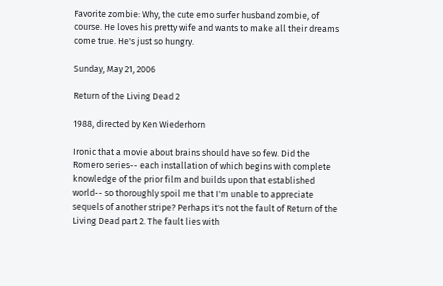Favorite zombie: Why, the cute emo surfer husband zombie, of course. He loves his pretty wife and wants to make all their dreams come true. He's just so hungry.

Sunday, May 21, 2006

Return of the Living Dead 2

1988, directed by Ken Wiederhorn

Ironic that a movie about brains should have so few. Did the Romero series-- each installation of which begins with complete knowledge of the prior film and builds upon that established world-- so thoroughly spoil me that I'm unable to appreciate sequels of another stripe? Perhaps it's not the fault of Return of the Living Dead part 2. The fault lies with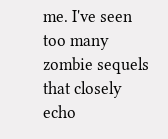me. I've seen too many zombie sequels that closely echo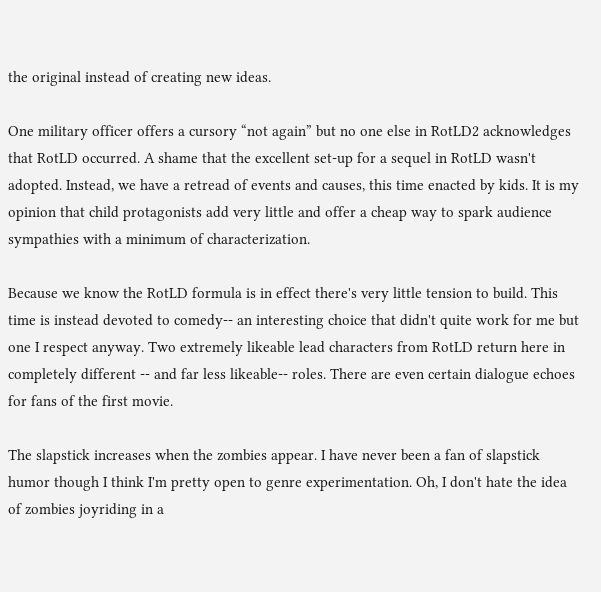the original instead of creating new ideas.

One military officer offers a cursory “not again” but no one else in RotLD2 acknowledges that RotLD occurred. A shame that the excellent set-up for a sequel in RotLD wasn't adopted. Instead, we have a retread of events and causes, this time enacted by kids. It is my opinion that child protagonists add very little and offer a cheap way to spark audience sympathies with a minimum of characterization.

Because we know the RotLD formula is in effect there's very little tension to build. This time is instead devoted to comedy-- an interesting choice that didn't quite work for me but one I respect anyway. Two extremely likeable lead characters from RotLD return here in completely different -- and far less likeable-- roles. There are even certain dialogue echoes for fans of the first movie.

The slapstick increases when the zombies appear. I have never been a fan of slapstick humor though I think I'm pretty open to genre experimentation. Oh, I don't hate the idea of zombies joyriding in a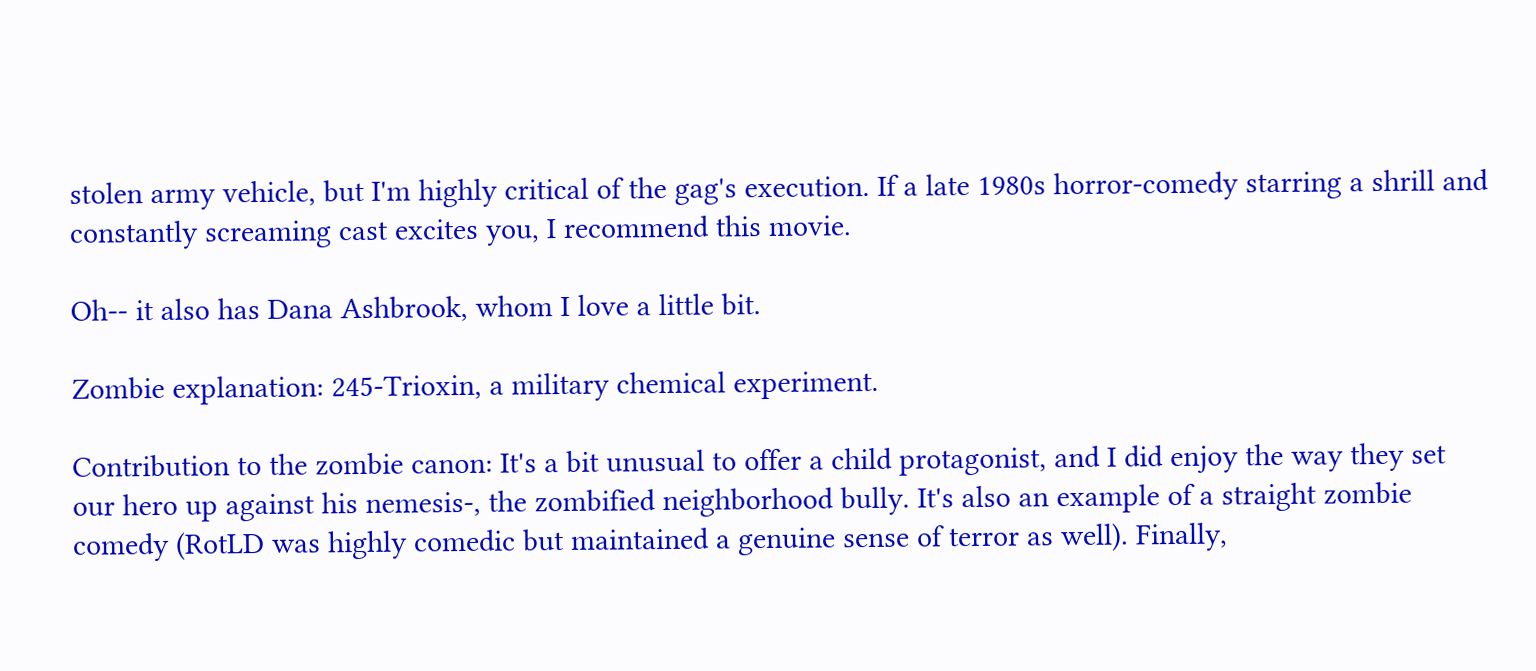stolen army vehicle, but I'm highly critical of the gag's execution. If a late 1980s horror-comedy starring a shrill and constantly screaming cast excites you, I recommend this movie.

Oh-- it also has Dana Ashbrook, whom I love a little bit.

Zombie explanation: 245-Trioxin, a military chemical experiment.

Contribution to the zombie canon: It's a bit unusual to offer a child protagonist, and I did enjoy the way they set our hero up against his nemesis-, the zombified neighborhood bully. It's also an example of a straight zombie comedy (RotLD was highly comedic but maintained a genuine sense of terror as well). Finally,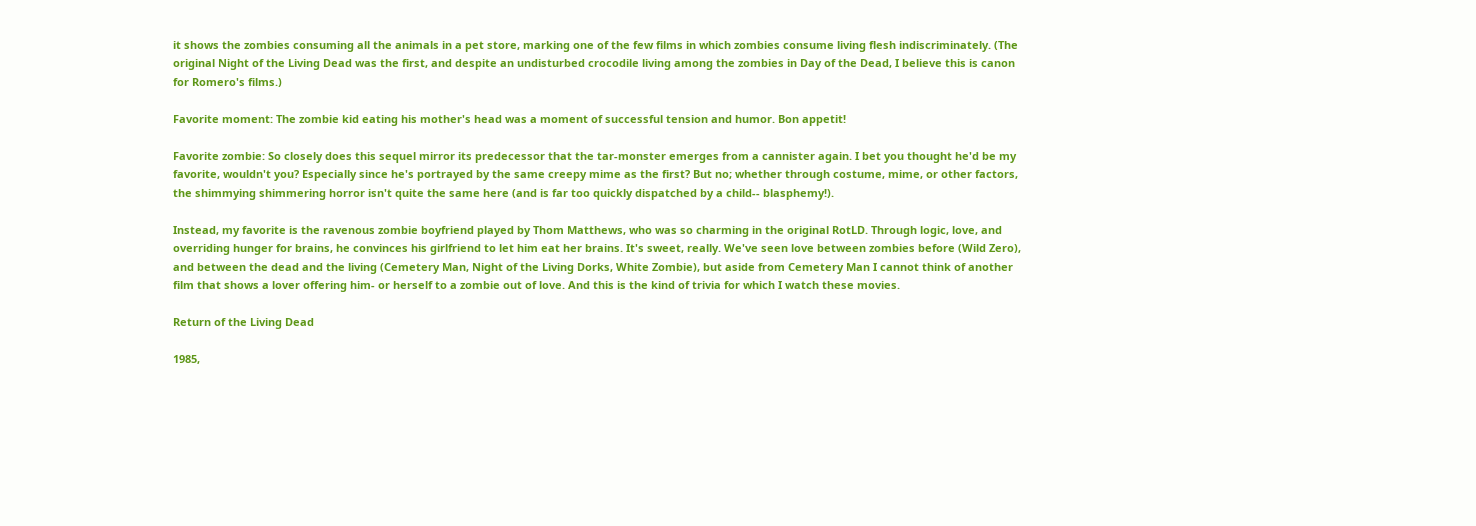it shows the zombies consuming all the animals in a pet store, marking one of the few films in which zombies consume living flesh indiscriminately. (The original Night of the Living Dead was the first, and despite an undisturbed crocodile living among the zombies in Day of the Dead, I believe this is canon for Romero's films.)

Favorite moment: The zombie kid eating his mother's head was a moment of successful tension and humor. Bon appetit!

Favorite zombie: So closely does this sequel mirror its predecessor that the tar-monster emerges from a cannister again. I bet you thought he'd be my favorite, wouldn't you? Especially since he's portrayed by the same creepy mime as the first? But no; whether through costume, mime, or other factors, the shimmying shimmering horror isn't quite the same here (and is far too quickly dispatched by a child-- blasphemy!).

Instead, my favorite is the ravenous zombie boyfriend played by Thom Matthews, who was so charming in the original RotLD. Through logic, love, and overriding hunger for brains, he convinces his girlfriend to let him eat her brains. It's sweet, really. We've seen love between zombies before (Wild Zero), and between the dead and the living (Cemetery Man, Night of the Living Dorks, White Zombie), but aside from Cemetery Man I cannot think of another film that shows a lover offering him- or herself to a zombie out of love. And this is the kind of trivia for which I watch these movies.

Return of the Living Dead

1985,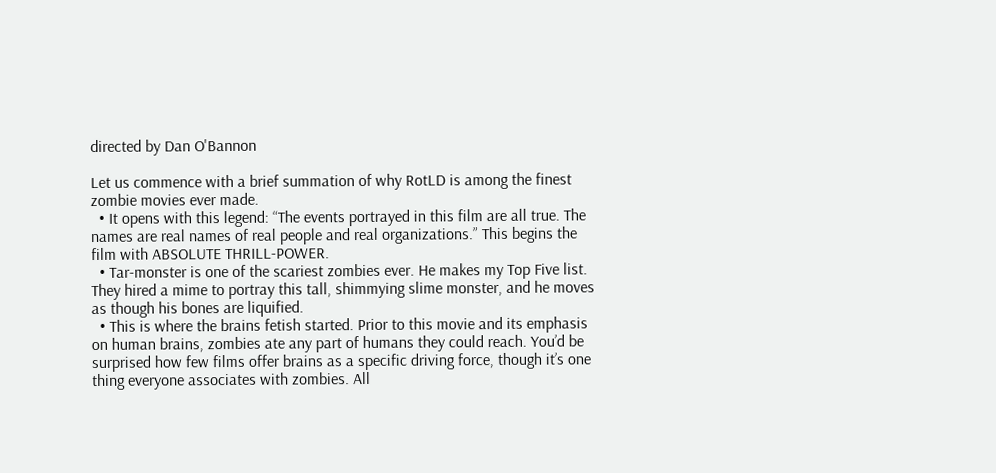directed by Dan O'Bannon

Let us commence with a brief summation of why RotLD is among the finest zombie movies ever made.
  • It opens with this legend: “The events portrayed in this film are all true. The names are real names of real people and real organizations.” This begins the film with ABSOLUTE THRILL-POWER.
  • Tar-monster is one of the scariest zombies ever. He makes my Top Five list. They hired a mime to portray this tall, shimmying slime monster, and he moves as though his bones are liquified.
  • This is where the brains fetish started. Prior to this movie and its emphasis on human brains, zombies ate any part of humans they could reach. You’d be surprised how few films offer brains as a specific driving force, though it’s one thing everyone associates with zombies. All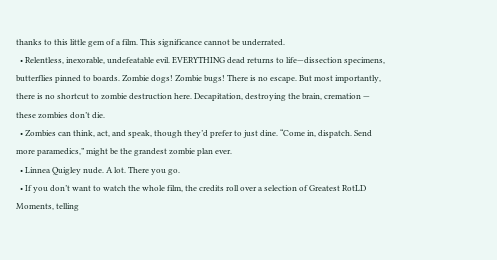thanks to this little gem of a film. This significance cannot be underrated.
  • Relentless, inexorable, undefeatable evil. EVERYTHING dead returns to life—dissection specimens, butterflies pinned to boards. Zombie dogs! Zombie bugs! There is no escape. But most importantly, there is no shortcut to zombie destruction here. Decapitation, destroying the brain, cremation — these zombies don’t die.
  • Zombies can think, act, and speak, though they’d prefer to just dine. “Come in, dispatch. Send more paramedics,” might be the grandest zombie plan ever.
  • Linnea Quigley nude. A lot. There you go.
  • If you don’t want to watch the whole film, the credits roll over a selection of Greatest RotLD Moments, telling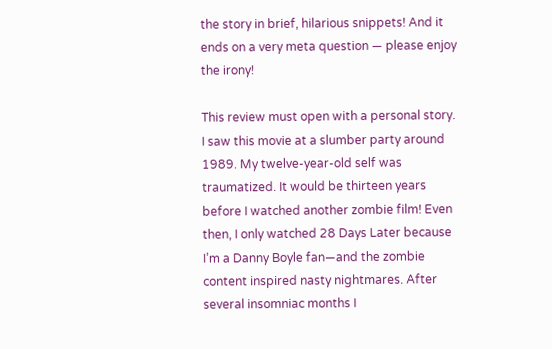the story in brief, hilarious snippets! And it ends on a very meta question — please enjoy the irony!

This review must open with a personal story. I saw this movie at a slumber party around 1989. My twelve-year-old self was traumatized. It would be thirteen years before I watched another zombie film! Even then, I only watched 28 Days Later because I’m a Danny Boyle fan—and the zombie content inspired nasty nightmares. After several insomniac months I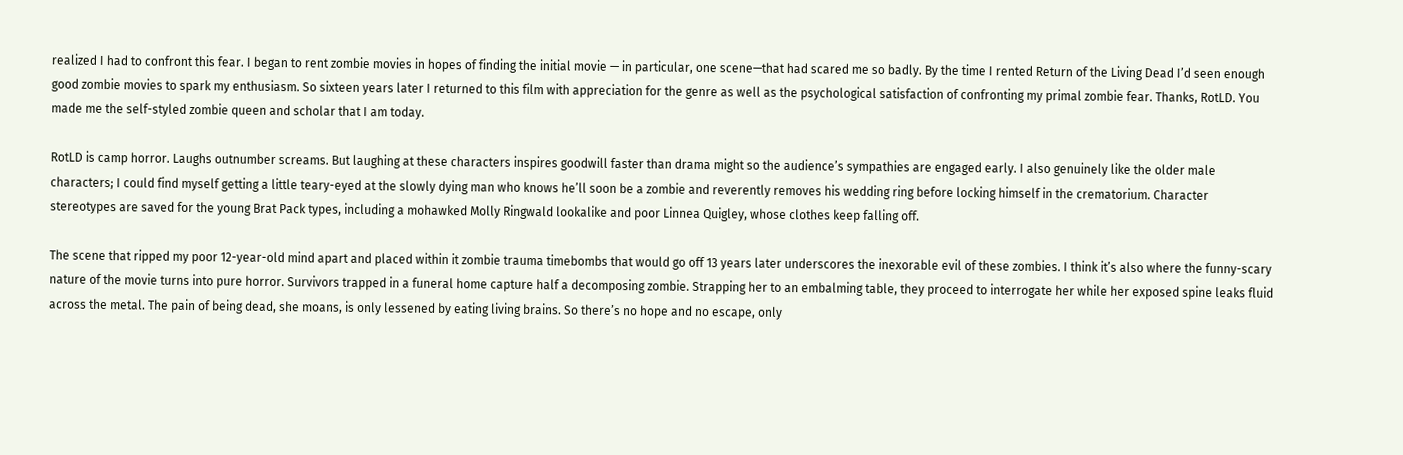realized I had to confront this fear. I began to rent zombie movies in hopes of finding the initial movie — in particular, one scene—that had scared me so badly. By the time I rented Return of the Living Dead I’d seen enough good zombie movies to spark my enthusiasm. So sixteen years later I returned to this film with appreciation for the genre as well as the psychological satisfaction of confronting my primal zombie fear. Thanks, RotLD. You made me the self-styled zombie queen and scholar that I am today.

RotLD is camp horror. Laughs outnumber screams. But laughing at these characters inspires goodwill faster than drama might so the audience’s sympathies are engaged early. I also genuinely like the older male characters; I could find myself getting a little teary-eyed at the slowly dying man who knows he’ll soon be a zombie and reverently removes his wedding ring before locking himself in the crematorium. Character stereotypes are saved for the young Brat Pack types, including a mohawked Molly Ringwald lookalike and poor Linnea Quigley, whose clothes keep falling off.

The scene that ripped my poor 12-year-old mind apart and placed within it zombie trauma timebombs that would go off 13 years later underscores the inexorable evil of these zombies. I think it’s also where the funny-scary nature of the movie turns into pure horror. Survivors trapped in a funeral home capture half a decomposing zombie. Strapping her to an embalming table, they proceed to interrogate her while her exposed spine leaks fluid across the metal. The pain of being dead, she moans, is only lessened by eating living brains. So there’s no hope and no escape, only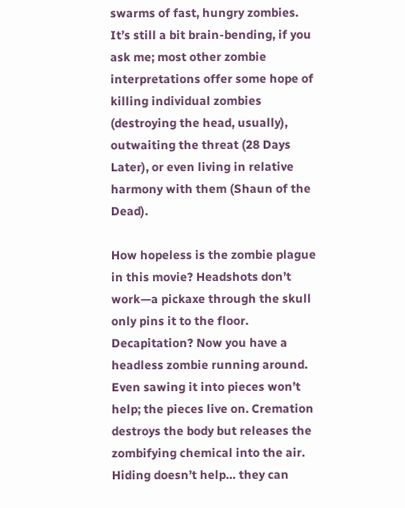swarms of fast, hungry zombies. It’s still a bit brain-bending, if you ask me; most other zombie interpretations offer some hope of killing individual zombies (destroying the head, usually), outwaiting the threat (28 Days Later), or even living in relative harmony with them (Shaun of the Dead).

How hopeless is the zombie plague in this movie? Headshots don’t work—a pickaxe through the skull only pins it to the floor. Decapitation? Now you have a headless zombie running around. Even sawing it into pieces won’t help; the pieces live on. Cremation destroys the body but releases the zombifying chemical into the air. Hiding doesn’t help… they can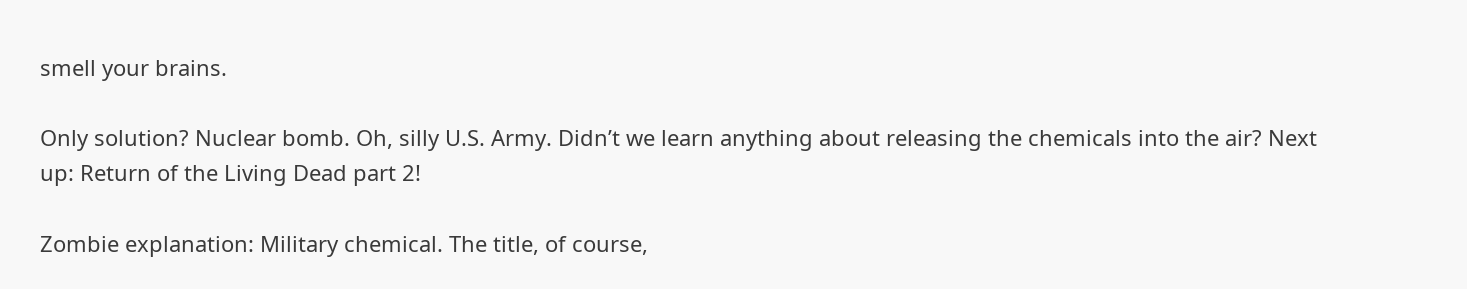smell your brains.

Only solution? Nuclear bomb. Oh, silly U.S. Army. Didn’t we learn anything about releasing the chemicals into the air? Next up: Return of the Living Dead part 2!

Zombie explanation: Military chemical. The title, of course,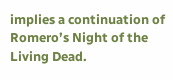implies a continuation of Romero’s Night of the Living Dead.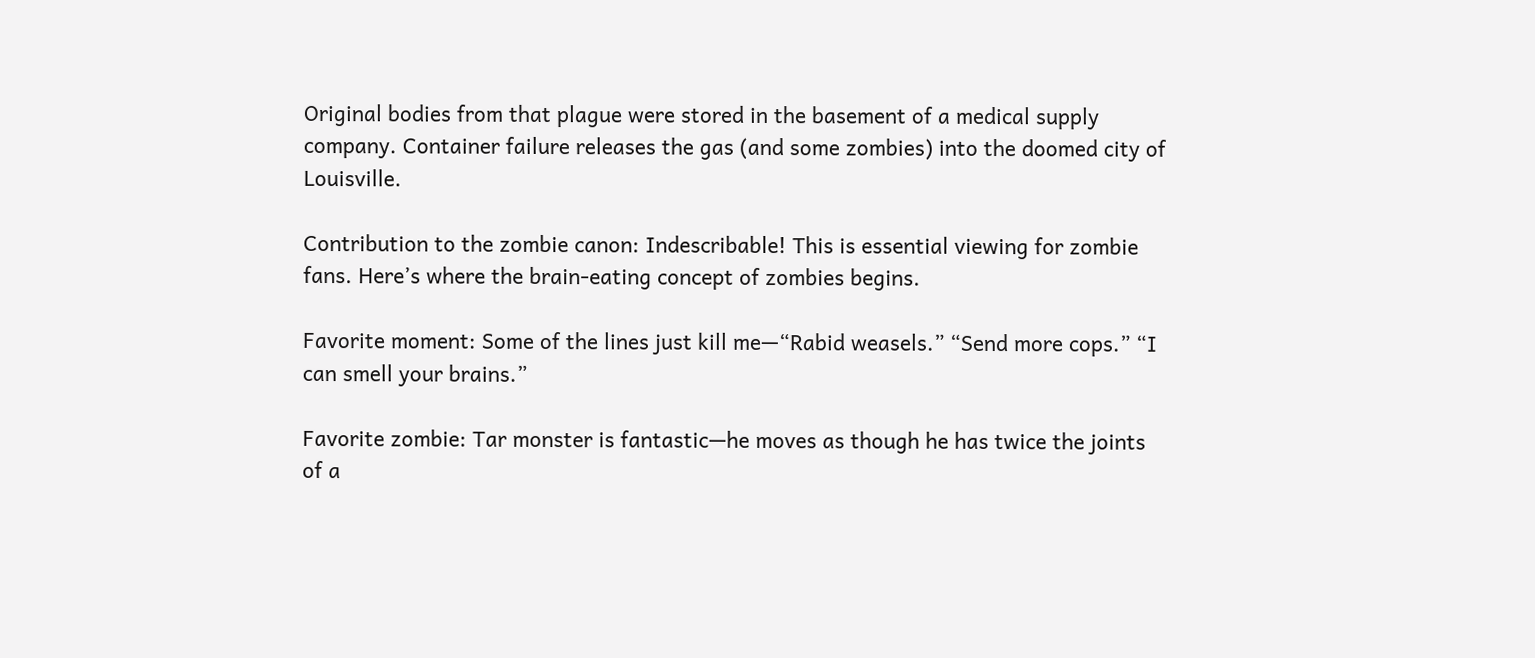Original bodies from that plague were stored in the basement of a medical supply company. Container failure releases the gas (and some zombies) into the doomed city of Louisville.

Contribution to the zombie canon: Indescribable! This is essential viewing for zombie fans. Here’s where the brain-eating concept of zombies begins.

Favorite moment: Some of the lines just kill me—“Rabid weasels.” “Send more cops.” “I can smell your brains.”

Favorite zombie: Tar monster is fantastic—he moves as though he has twice the joints of a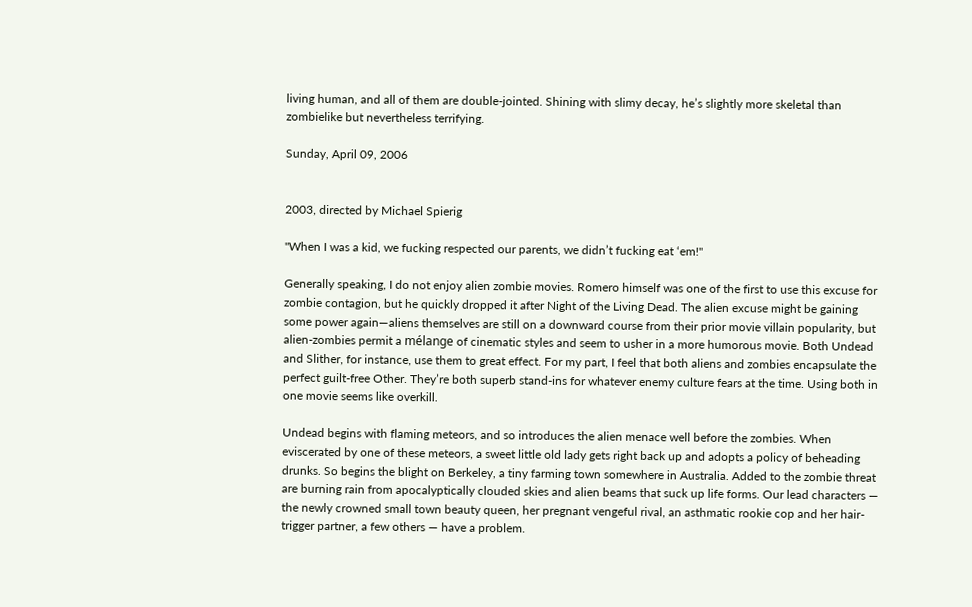living human, and all of them are double-jointed. Shining with slimy decay, he’s slightly more skeletal than zombielike but nevertheless terrifying.

Sunday, April 09, 2006


2003, directed by Michael Spierig

"When I was a kid, we fucking respected our parents, we didn’t fucking eat ‘em!"

Generally speaking, I do not enjoy alien zombie movies. Romero himself was one of the first to use this excuse for zombie contagion, but he quickly dropped it after Night of the Living Dead. The alien excuse might be gaining some power again—aliens themselves are still on a downward course from their prior movie villain popularity, but alien-zombies permit a mélange of cinematic styles and seem to usher in a more humorous movie. Both Undead and Slither, for instance, use them to great effect. For my part, I feel that both aliens and zombies encapsulate the perfect guilt-free Other. They’re both superb stand-ins for whatever enemy culture fears at the time. Using both in one movie seems like overkill.

Undead begins with flaming meteors, and so introduces the alien menace well before the zombies. When eviscerated by one of these meteors, a sweet little old lady gets right back up and adopts a policy of beheading drunks. So begins the blight on Berkeley, a tiny farming town somewhere in Australia. Added to the zombie threat are burning rain from apocalyptically clouded skies and alien beams that suck up life forms. Our lead characters — the newly crowned small town beauty queen, her pregnant vengeful rival, an asthmatic rookie cop and her hair-trigger partner, a few others — have a problem.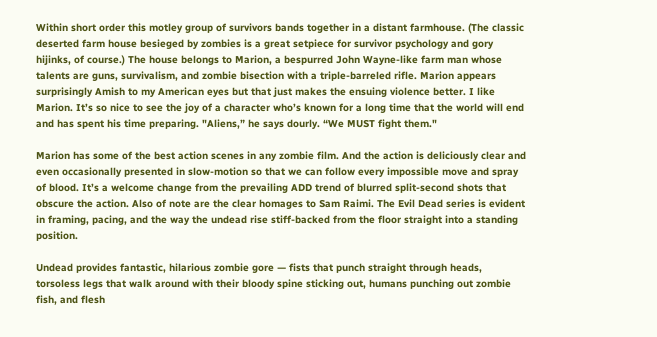Within short order this motley group of survivors bands together in a distant farmhouse. (The classic deserted farm house besieged by zombies is a great setpiece for survivor psychology and gory hijinks, of course.) The house belongs to Marion, a bespurred John Wayne-like farm man whose talents are guns, survivalism, and zombie bisection with a triple-barreled rifle. Marion appears surprisingly Amish to my American eyes but that just makes the ensuing violence better. I like Marion. It’s so nice to see the joy of a character who’s known for a long time that the world will end and has spent his time preparing. "Aliens,” he says dourly. “We MUST fight them."

Marion has some of the best action scenes in any zombie film. And the action is deliciously clear and even occasionally presented in slow-motion so that we can follow every impossible move and spray of blood. It’s a welcome change from the prevailing ADD trend of blurred split-second shots that obscure the action. Also of note are the clear homages to Sam Raimi. The Evil Dead series is evident in framing, pacing, and the way the undead rise stiff-backed from the floor straight into a standing position.

Undead provides fantastic, hilarious zombie gore — fists that punch straight through heads, torsoless legs that walk around with their bloody spine sticking out, humans punching out zombie fish, and flesh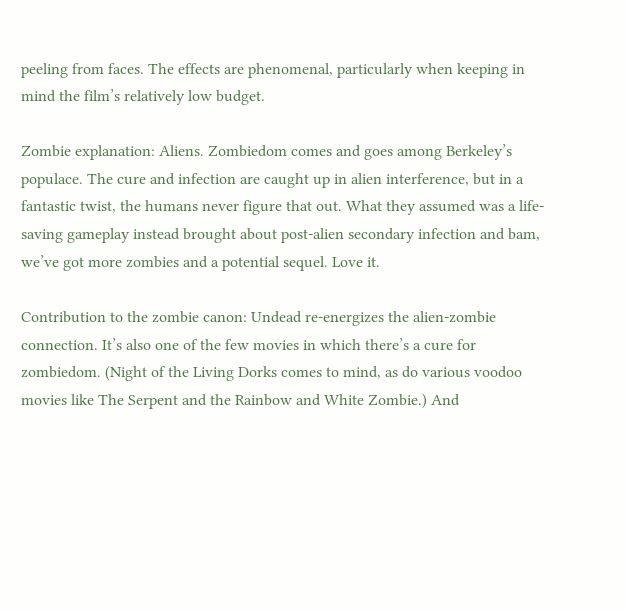peeling from faces. The effects are phenomenal, particularly when keeping in mind the film’s relatively low budget.

Zombie explanation: Aliens. Zombiedom comes and goes among Berkeley’s populace. The cure and infection are caught up in alien interference, but in a fantastic twist, the humans never figure that out. What they assumed was a life-saving gameplay instead brought about post-alien secondary infection and bam, we’ve got more zombies and a potential sequel. Love it.

Contribution to the zombie canon: Undead re-energizes the alien-zombie connection. It’s also one of the few movies in which there’s a cure for zombiedom. (Night of the Living Dorks comes to mind, as do various voodoo movies like The Serpent and the Rainbow and White Zombie.) And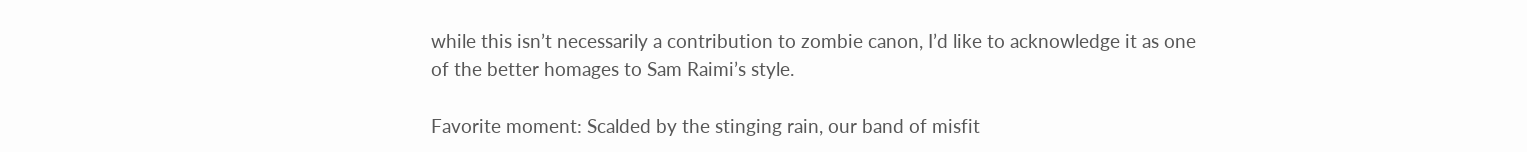while this isn’t necessarily a contribution to zombie canon, I’d like to acknowledge it as one of the better homages to Sam Raimi’s style.

Favorite moment: Scalded by the stinging rain, our band of misfit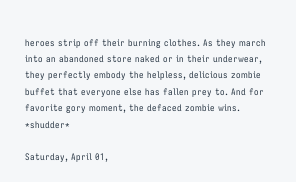heroes strip off their burning clothes. As they march into an abandoned store naked or in their underwear, they perfectly embody the helpless, delicious zombie buffet that everyone else has fallen prey to. And for favorite gory moment, the defaced zombie wins. *shudder*

Saturday, April 01,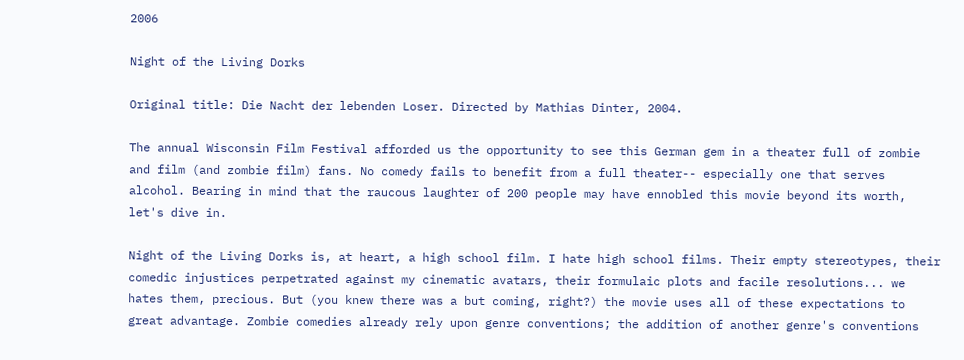2006

Night of the Living Dorks

Original title: Die Nacht der lebenden Loser. Directed by Mathias Dinter, 2004.

The annual Wisconsin Film Festival afforded us the opportunity to see this German gem in a theater full of zombie and film (and zombie film) fans. No comedy fails to benefit from a full theater-- especially one that serves alcohol. Bearing in mind that the raucous laughter of 200 people may have ennobled this movie beyond its worth, let's dive in.

Night of the Living Dorks is, at heart, a high school film. I hate high school films. Their empty stereotypes, their comedic injustices perpetrated against my cinematic avatars, their formulaic plots and facile resolutions... we hates them, precious. But (you knew there was a but coming, right?) the movie uses all of these expectations to great advantage. Zombie comedies already rely upon genre conventions; the addition of another genre's conventions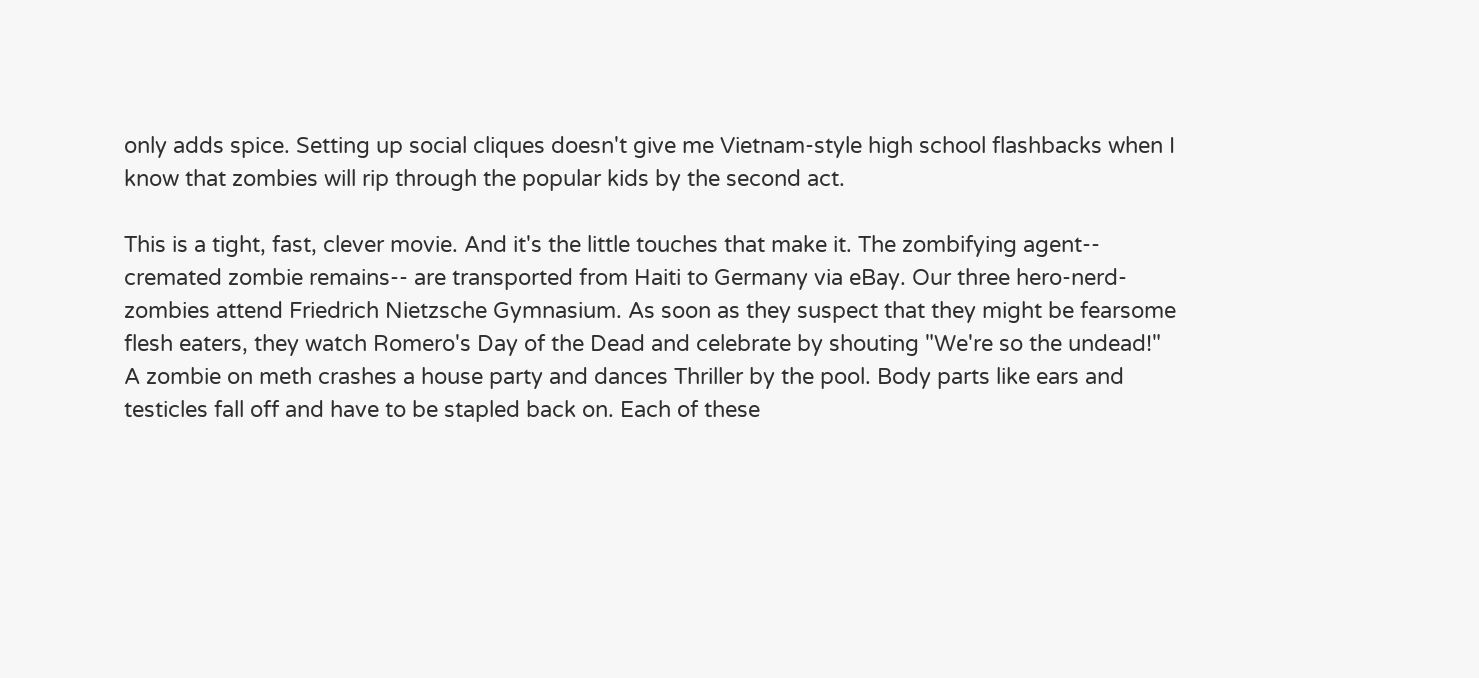only adds spice. Setting up social cliques doesn't give me Vietnam-style high school flashbacks when I know that zombies will rip through the popular kids by the second act.

This is a tight, fast, clever movie. And it's the little touches that make it. The zombifying agent-- cremated zombie remains-- are transported from Haiti to Germany via eBay. Our three hero-nerd-zombies attend Friedrich Nietzsche Gymnasium. As soon as they suspect that they might be fearsome flesh eaters, they watch Romero's Day of the Dead and celebrate by shouting "We're so the undead!" A zombie on meth crashes a house party and dances Thriller by the pool. Body parts like ears and testicles fall off and have to be stapled back on. Each of these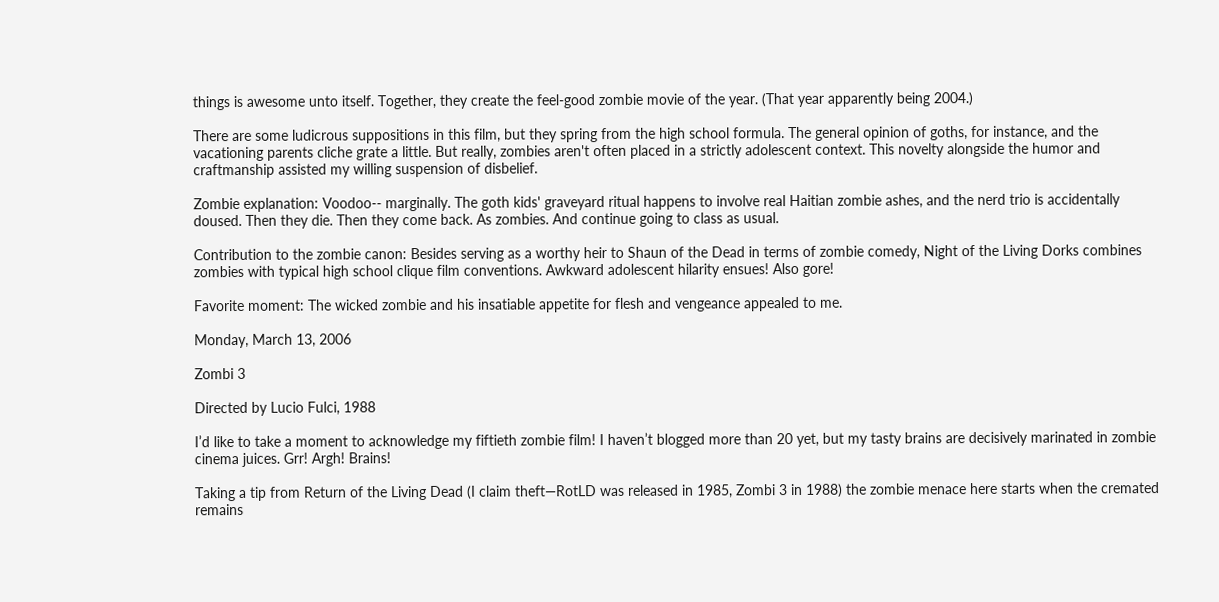things is awesome unto itself. Together, they create the feel-good zombie movie of the year. (That year apparently being 2004.)

There are some ludicrous suppositions in this film, but they spring from the high school formula. The general opinion of goths, for instance, and the vacationing parents cliche grate a little. But really, zombies aren't often placed in a strictly adolescent context. This novelty alongside the humor and craftmanship assisted my willing suspension of disbelief.

Zombie explanation: Voodoo-- marginally. The goth kids' graveyard ritual happens to involve real Haitian zombie ashes, and the nerd trio is accidentally doused. Then they die. Then they come back. As zombies. And continue going to class as usual.

Contribution to the zombie canon: Besides serving as a worthy heir to Shaun of the Dead in terms of zombie comedy, Night of the Living Dorks combines zombies with typical high school clique film conventions. Awkward adolescent hilarity ensues! Also gore!

Favorite moment: The wicked zombie and his insatiable appetite for flesh and vengeance appealed to me.

Monday, March 13, 2006

Zombi 3

Directed by Lucio Fulci, 1988

I’d like to take a moment to acknowledge my fiftieth zombie film! I haven’t blogged more than 20 yet, but my tasty brains are decisively marinated in zombie cinema juices. Grr! Argh! Brains!

Taking a tip from Return of the Living Dead (I claim theft—RotLD was released in 1985, Zombi 3 in 1988) the zombie menace here starts when the cremated remains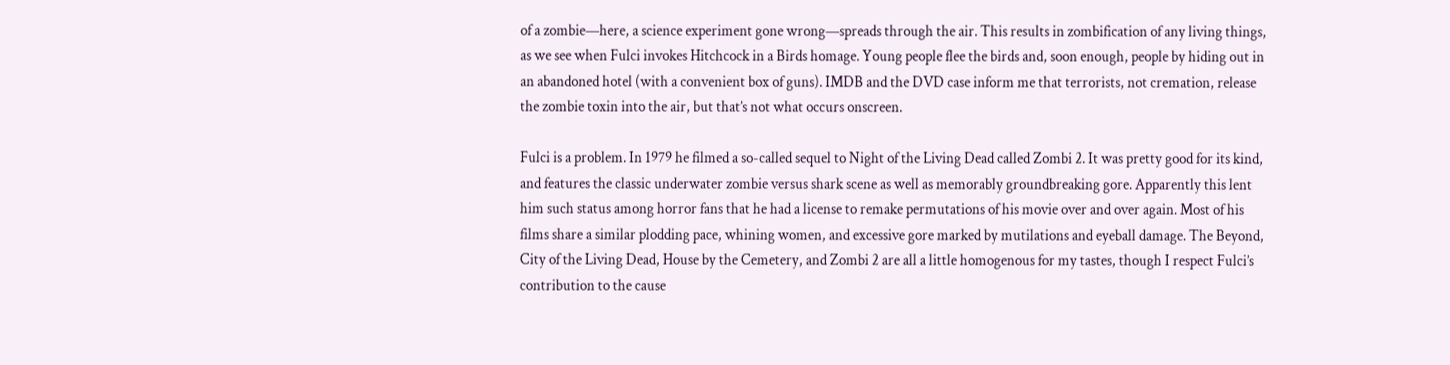of a zombie—here, a science experiment gone wrong—spreads through the air. This results in zombification of any living things, as we see when Fulci invokes Hitchcock in a Birds homage. Young people flee the birds and, soon enough, people by hiding out in an abandoned hotel (with a convenient box of guns). IMDB and the DVD case inform me that terrorists, not cremation, release the zombie toxin into the air, but that’s not what occurs onscreen.

Fulci is a problem. In 1979 he filmed a so-called sequel to Night of the Living Dead called Zombi 2. It was pretty good for its kind, and features the classic underwater zombie versus shark scene as well as memorably groundbreaking gore. Apparently this lent him such status among horror fans that he had a license to remake permutations of his movie over and over again. Most of his films share a similar plodding pace, whining women, and excessive gore marked by mutilations and eyeball damage. The Beyond, City of the Living Dead, House by the Cemetery, and Zombi 2 are all a little homogenous for my tastes, though I respect Fulci’s contribution to the cause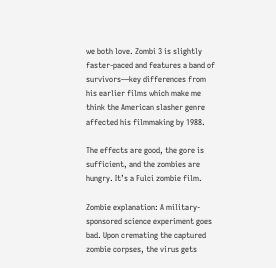we both love. Zombi 3 is slightly faster-paced and features a band of survivors—key differences from his earlier films which make me think the American slasher genre affected his filmmaking by 1988.

The effects are good, the gore is sufficient, and the zombies are hungry. It’s a Fulci zombie film.

Zombie explanation: A military-sponsored science experiment goes bad. Upon cremating the captured zombie corpses, the virus gets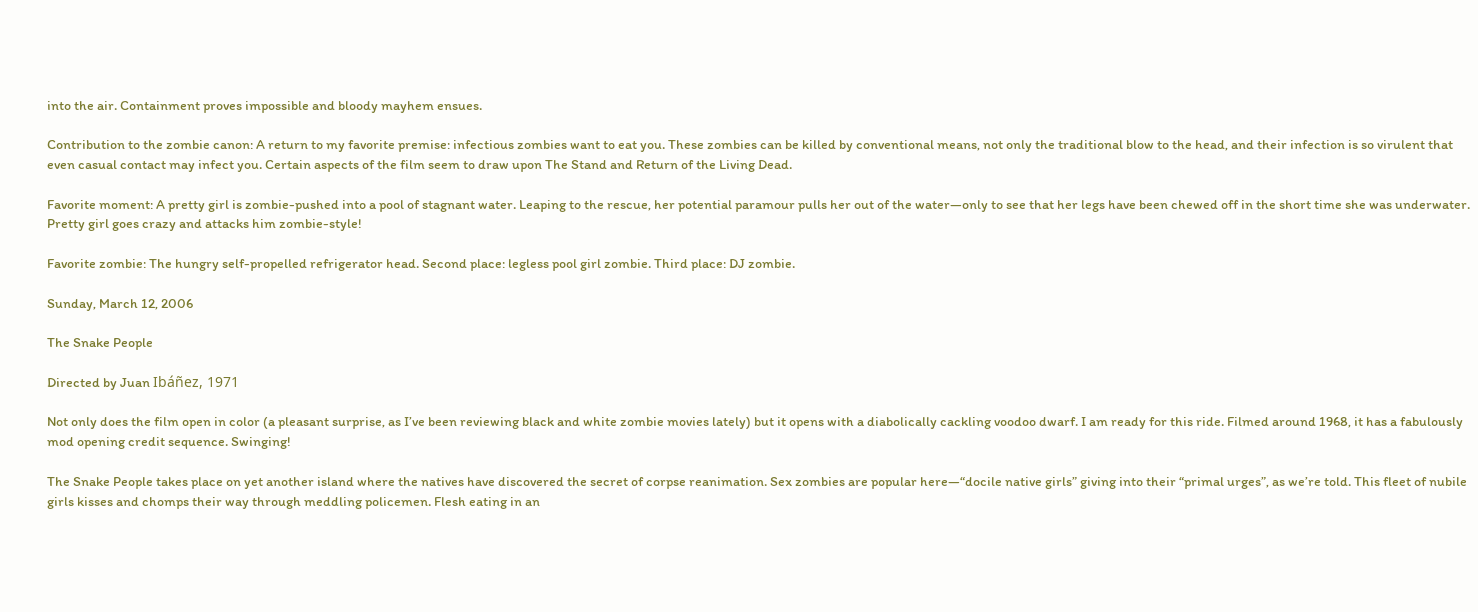into the air. Containment proves impossible and bloody mayhem ensues.

Contribution to the zombie canon: A return to my favorite premise: infectious zombies want to eat you. These zombies can be killed by conventional means, not only the traditional blow to the head, and their infection is so virulent that even casual contact may infect you. Certain aspects of the film seem to draw upon The Stand and Return of the Living Dead.

Favorite moment: A pretty girl is zombie-pushed into a pool of stagnant water. Leaping to the rescue, her potential paramour pulls her out of the water—only to see that her legs have been chewed off in the short time she was underwater. Pretty girl goes crazy and attacks him zombie-style!

Favorite zombie: The hungry self-propelled refrigerator head. Second place: legless pool girl zombie. Third place: DJ zombie.

Sunday, March 12, 2006

The Snake People

Directed by Juan Ibáñez, 1971

Not only does the film open in color (a pleasant surprise, as I’ve been reviewing black and white zombie movies lately) but it opens with a diabolically cackling voodoo dwarf. I am ready for this ride. Filmed around 1968, it has a fabulously mod opening credit sequence. Swinging!

The Snake People takes place on yet another island where the natives have discovered the secret of corpse reanimation. Sex zombies are popular here—“docile native girls” giving into their “primal urges”, as we’re told. This fleet of nubile girls kisses and chomps their way through meddling policemen. Flesh eating in an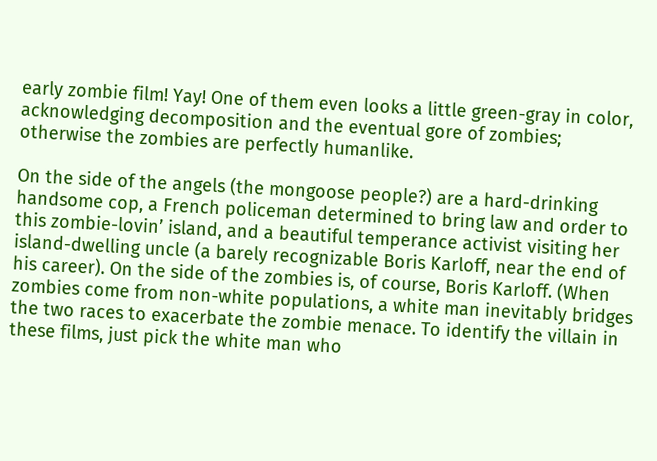early zombie film! Yay! One of them even looks a little green-gray in color, acknowledging decomposition and the eventual gore of zombies; otherwise the zombies are perfectly humanlike.

On the side of the angels (the mongoose people?) are a hard-drinking handsome cop, a French policeman determined to bring law and order to this zombie-lovin’ island, and a beautiful temperance activist visiting her island-dwelling uncle (a barely recognizable Boris Karloff, near the end of his career). On the side of the zombies is, of course, Boris Karloff. (When zombies come from non-white populations, a white man inevitably bridges the two races to exacerbate the zombie menace. To identify the villain in these films, just pick the white man who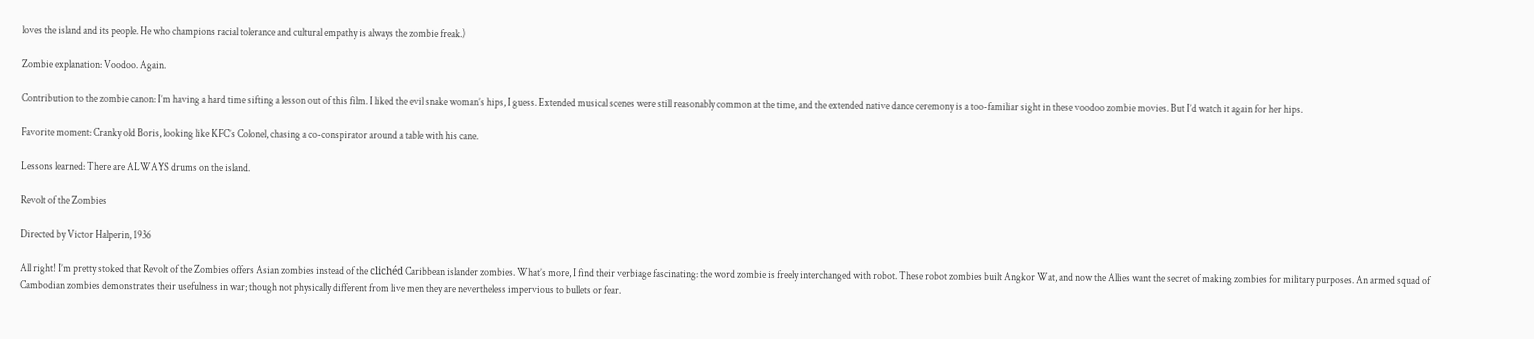loves the island and its people. He who champions racial tolerance and cultural empathy is always the zombie freak.)

Zombie explanation: Voodoo. Again.

Contribution to the zombie canon: I’m having a hard time sifting a lesson out of this film. I liked the evil snake woman’s hips, I guess. Extended musical scenes were still reasonably common at the time, and the extended native dance ceremony is a too-familiar sight in these voodoo zombie movies. But I’d watch it again for her hips.

Favorite moment: Cranky old Boris, looking like KFC’s Colonel, chasing a co-conspirator around a table with his cane.

Lessons learned: There are ALWAYS drums on the island.

Revolt of the Zombies

Directed by Victor Halperin, 1936

All right! I’m pretty stoked that Revolt of the Zombies offers Asian zombies instead of the clichéd Caribbean islander zombies. What’s more, I find their verbiage fascinating: the word zombie is freely interchanged with robot. These robot zombies built Angkor Wat, and now the Allies want the secret of making zombies for military purposes. An armed squad of Cambodian zombies demonstrates their usefulness in war; though not physically different from live men they are nevertheless impervious to bullets or fear.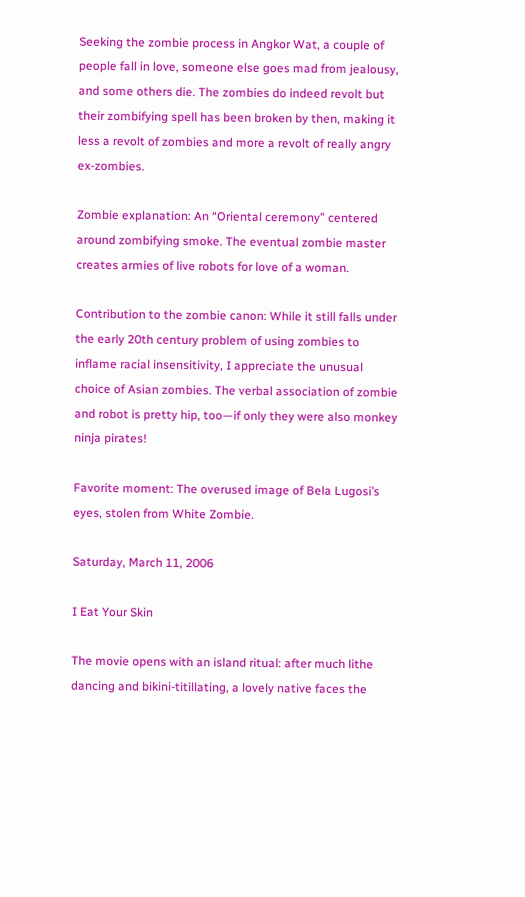Seeking the zombie process in Angkor Wat, a couple of people fall in love, someone else goes mad from jealousy, and some others die. The zombies do indeed revolt but their zombifying spell has been broken by then, making it less a revolt of zombies and more a revolt of really angry ex-zombies.

Zombie explanation: An “Oriental ceremony” centered around zombifying smoke. The eventual zombie master creates armies of live robots for love of a woman.

Contribution to the zombie canon: While it still falls under the early 20th century problem of using zombies to inflame racial insensitivity, I appreciate the unusual choice of Asian zombies. The verbal association of zombie and robot is pretty hip, too—if only they were also monkey ninja pirates!

Favorite moment: The overused image of Bela Lugosi’s eyes, stolen from White Zombie.

Saturday, March 11, 2006

I Eat Your Skin

The movie opens with an island ritual: after much lithe dancing and bikini-titillating, a lovely native faces the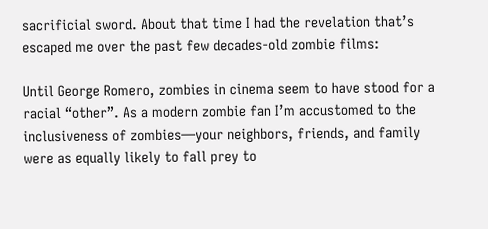sacrificial sword. About that time I had the revelation that’s escaped me over the past few decades-old zombie films:

Until George Romero, zombies in cinema seem to have stood for a racial “other”. As a modern zombie fan I’m accustomed to the inclusiveness of zombies—your neighbors, friends, and family were as equally likely to fall prey to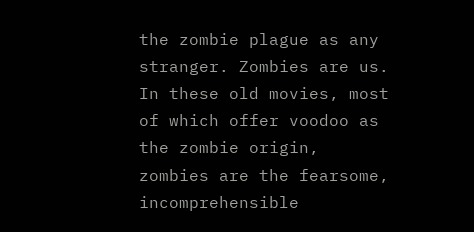the zombie plague as any stranger. Zombies are us. In these old movies, most of which offer voodoo as the zombie origin, zombies are the fearsome, incomprehensible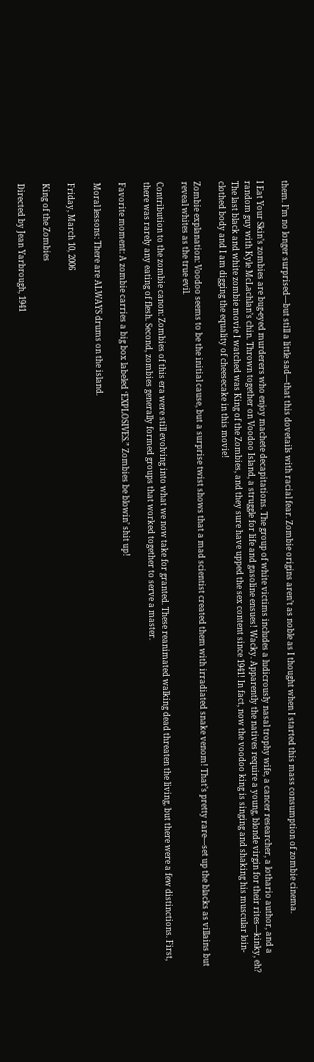them. I’m no longer surprised—but still a little sad—that this dovetails with racial fear. Zombie origins aren’t as noble as I thought when I started this mass consumption of zombie cinema.

I Eat Your Skin’s zombies are bug-eyed murderers who enjoy machete decapitations. The group of white victims includes a ludicrously nasal trophy wife, a cancer researcher, a lothario author, and a random guy with Kyle McLachlan’s chin. Thrown together on Voodoo Island, a struggle for life and gasoline ensues! Wacky. Apparently the natives require a young, blonde virgin for their rites—kinky, eh? The last black and white zombie movie I watched was King of the Zombies, and they sure have upped the sex content since 1941! In fact, now the voodoo king is singing and shaking his muscular loin-clothed body and I am digging the equality of cheesecake in this movie!

Zombie explanation: Voodoo seems to be the initial cause, but a surprise twist shows that a mad scientist created them with irradiated snake venom! That’s pretty rare—set up the blacks as villains but reveal whites as the true evil.

Contribution to the zombie canon: Zombies of this era were still evolving into what we now take for granted. These reanimated walking dead threaten the living, but there were a few distinctions. First, there was rarely any eating of flesh. Second, zombies generally formed groups that worked together to serve a master.

Favorite moment: A zombie carries a big box labeled ‘EXPLOSIVES.” Zombies be blowin’ shit up!

Moral lessons: There are ALWAYS drums on the island.

Friday, March 10, 2006

King of the Zombies

Directed by Jean Yarbrough, 1941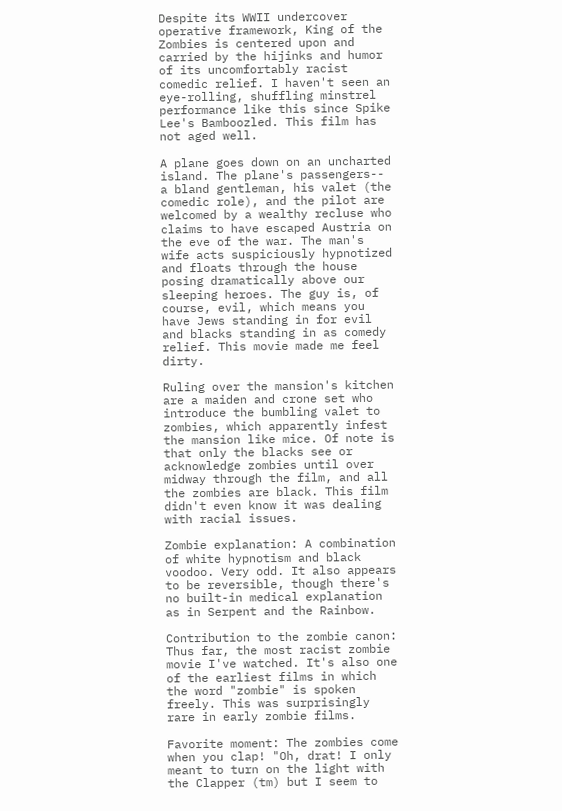Despite its WWII undercover operative framework, King of the Zombies is centered upon and carried by the hijinks and humor of its uncomfortably racist comedic relief. I haven't seen an eye-rolling, shuffling minstrel performance like this since Spike Lee's Bamboozled. This film has not aged well.

A plane goes down on an uncharted island. The plane's passengers-- a bland gentleman, his valet (the comedic role), and the pilot are welcomed by a wealthy recluse who claims to have escaped Austria on the eve of the war. The man's wife acts suspiciously hypnotized and floats through the house posing dramatically above our sleeping heroes. The guy is, of course, evil, which means you have Jews standing in for evil and blacks standing in as comedy relief. This movie made me feel dirty.

Ruling over the mansion's kitchen are a maiden and crone set who introduce the bumbling valet to zombies, which apparently infest the mansion like mice. Of note is that only the blacks see or acknowledge zombies until over midway through the film, and all the zombies are black. This film didn't even know it was dealing with racial issues.

Zombie explanation: A combination of white hypnotism and black voodoo. Very odd. It also appears to be reversible, though there's no built-in medical explanation as in Serpent and the Rainbow.

Contribution to the zombie canon: Thus far, the most racist zombie movie I've watched. It's also one of the earliest films in which the word "zombie" is spoken freely. This was surprisingly rare in early zombie films.

Favorite moment: The zombies come when you clap! "Oh, drat! I only meant to turn on the light with the Clapper (tm) but I seem to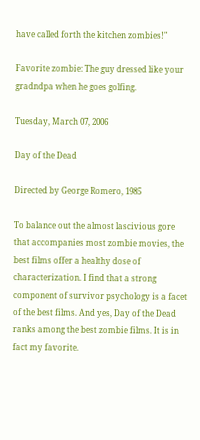have called forth the kitchen zombies!"

Favorite zombie: The guy dressed like your gradndpa when he goes golfing.

Tuesday, March 07, 2006

Day of the Dead

Directed by George Romero, 1985

To balance out the almost lascivious gore that accompanies most zombie movies, the best films offer a healthy dose of characterization. I find that a strong component of survivor psychology is a facet of the best films. And yes, Day of the Dead ranks among the best zombie films. It is in fact my favorite.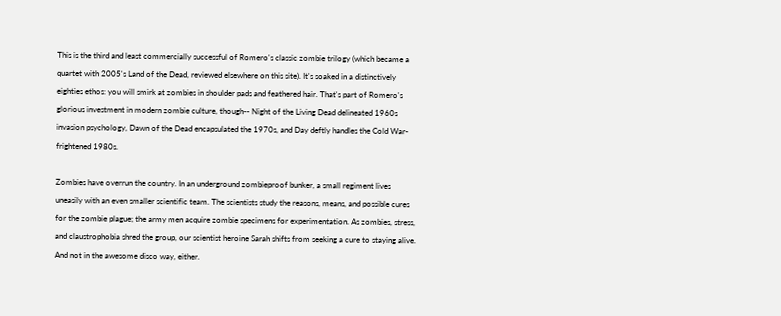This is the third and least commercially successful of Romero's classic zombie trilogy (which became a quartet with 2005's Land of the Dead, reviewed elsewhere on this site). It's soaked in a distinctively eighties ethos: you will smirk at zombies in shoulder pads and feathered hair. That's part of Romero's glorious investment in modern zombie culture, though-- Night of the Living Dead delineated 1960s invasion psychology, Dawn of the Dead encapsulated the 1970s, and Day deftly handles the Cold War-frightened 1980s.

Zombies have overrun the country. In an underground zombieproof bunker, a small regiment lives uneasily with an even smaller scientific team. The scientists study the reasons, means, and possible cures for the zombie plague; the army men acquire zombie specimens for experimentation. As zombies, stress, and claustrophobia shred the group, our scientist heroine Sarah shifts from seeking a cure to staying alive. And not in the awesome disco way, either.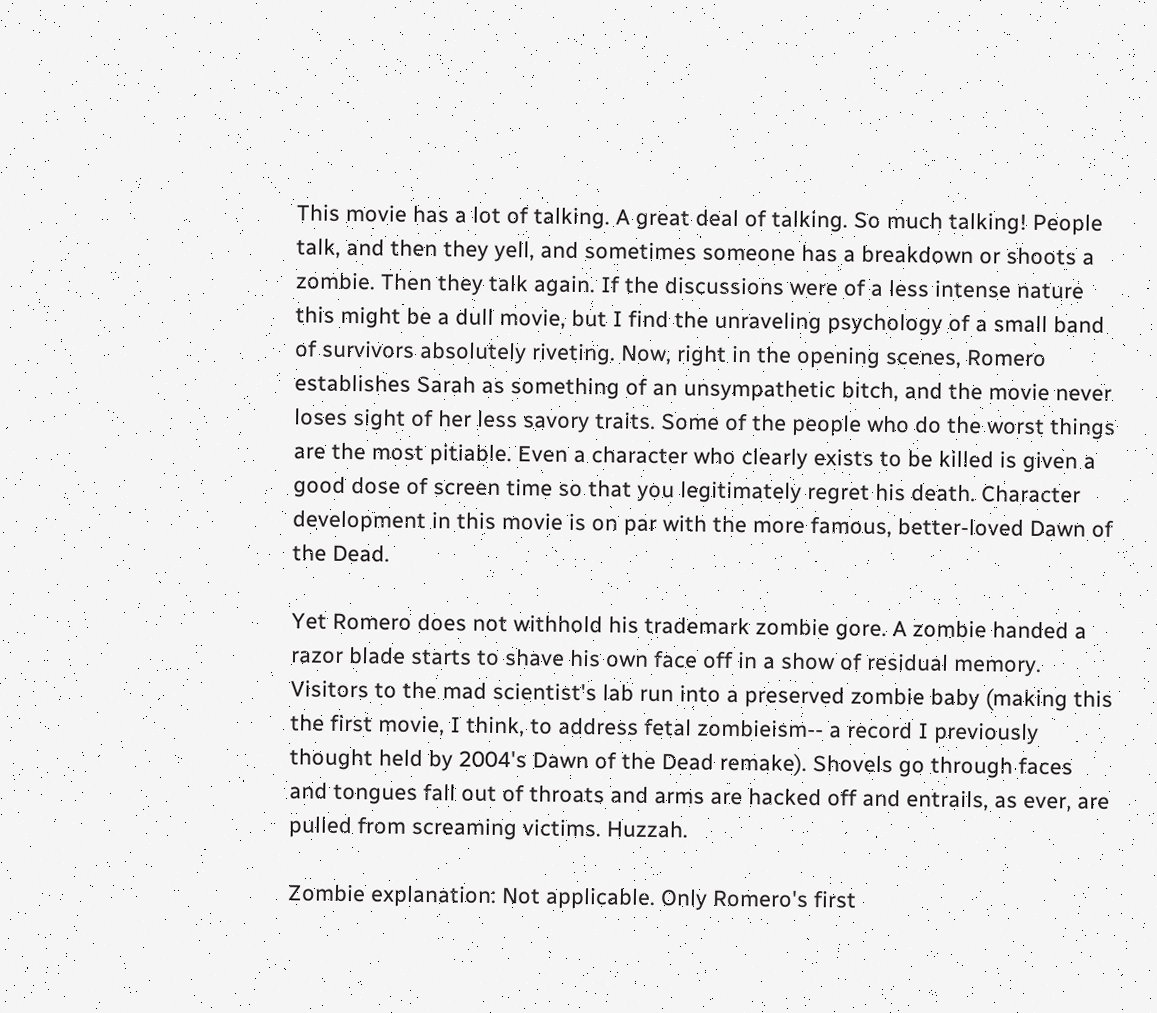This movie has a lot of talking. A great deal of talking. So much talking! People talk, and then they yell, and sometimes someone has a breakdown or shoots a zombie. Then they talk again. If the discussions were of a less intense nature this might be a dull movie, but I find the unraveling psychology of a small band of survivors absolutely riveting. Now, right in the opening scenes, Romero establishes Sarah as something of an unsympathetic bitch, and the movie never loses sight of her less savory traits. Some of the people who do the worst things are the most pitiable. Even a character who clearly exists to be killed is given a good dose of screen time so that you legitimately regret his death. Character development in this movie is on par with the more famous, better-loved Dawn of the Dead.

Yet Romero does not withhold his trademark zombie gore. A zombie handed a razor blade starts to shave his own face off in a show of residual memory. Visitors to the mad scientist's lab run into a preserved zombie baby (making this the first movie, I think, to address fetal zombieism-- a record I previously thought held by 2004's Dawn of the Dead remake). Shovels go through faces and tongues fall out of throats and arms are hacked off and entrails, as ever, are pulled from screaming victims. Huzzah.

Zombie explanation: Not applicable. Only Romero's first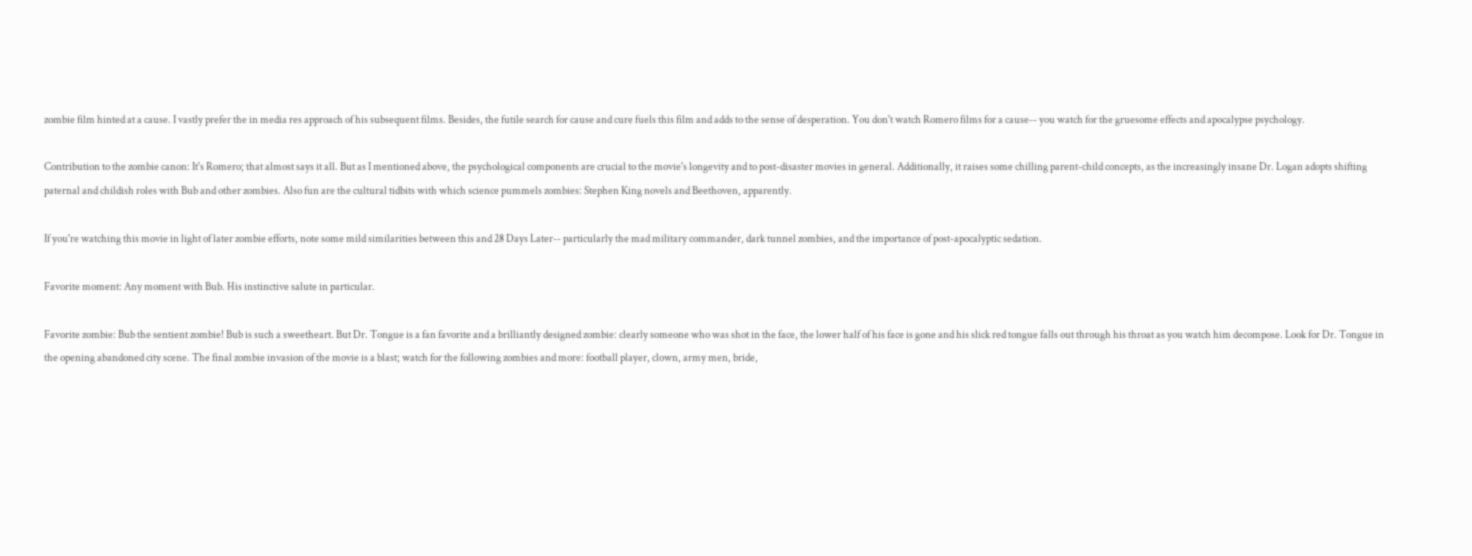zombie film hinted at a cause. I vastly prefer the in media res approach of his subsequent films. Besides, the futile search for cause and cure fuels this film and adds to the sense of desperation. You don't watch Romero films for a cause-- you watch for the gruesome effects and apocalypse psychology.

Contribution to the zombie canon: It's Romero; that almost says it all. But as I mentioned above, the psychological components are crucial to the movie's longevity and to post-disaster movies in general. Additionally, it raises some chilling parent-child concepts, as the increasingly insane Dr. Logan adopts shifting paternal and childish roles with Bub and other zombies. Also fun are the cultural tidbits with which science pummels zombies: Stephen King novels and Beethoven, apparently.

If you're watching this movie in light of later zombie efforts, note some mild similarities between this and 28 Days Later-- particularly the mad military commander, dark tunnel zombies, and the importance of post-apocalyptic sedation.

Favorite moment: Any moment with Bub. His instinctive salute in particular.

Favorite zombie: Bub the sentient zombie! Bub is such a sweetheart. But Dr. Tongue is a fan favorite and a brilliantly designed zombie: clearly someone who was shot in the face, the lower half of his face is gone and his slick red tongue falls out through his throat as you watch him decompose. Look for Dr. Tongue in the opening abandoned city scene. The final zombie invasion of the movie is a blast; watch for the following zombies and more: football player, clown, army men, bride,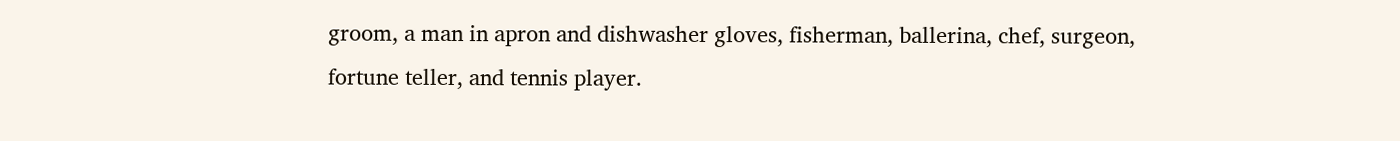groom, a man in apron and dishwasher gloves, fisherman, ballerina, chef, surgeon, fortune teller, and tennis player.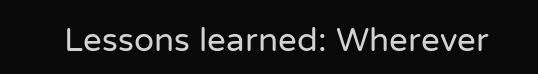Lessons learned: Wherever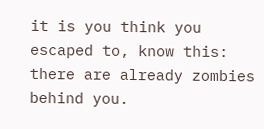it is you think you escaped to, know this: there are already zombies behind you.